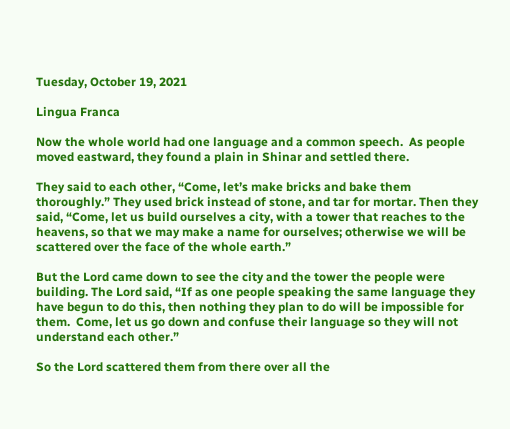Tuesday, October 19, 2021

Lingua Franca

Now the whole world had one language and a common speech.  As people moved eastward, they found a plain in Shinar and settled there.

They said to each other, “Come, let’s make bricks and bake them thoroughly.” They used brick instead of stone, and tar for mortar. Then they said, “Come, let us build ourselves a city, with a tower that reaches to the heavens, so that we may make a name for ourselves; otherwise we will be scattered over the face of the whole earth.”

But the Lord came down to see the city and the tower the people were building. The Lord said, “If as one people speaking the same language they have begun to do this, then nothing they plan to do will be impossible for them.  Come, let us go down and confuse their language so they will not understand each other.”

So the Lord scattered them from there over all the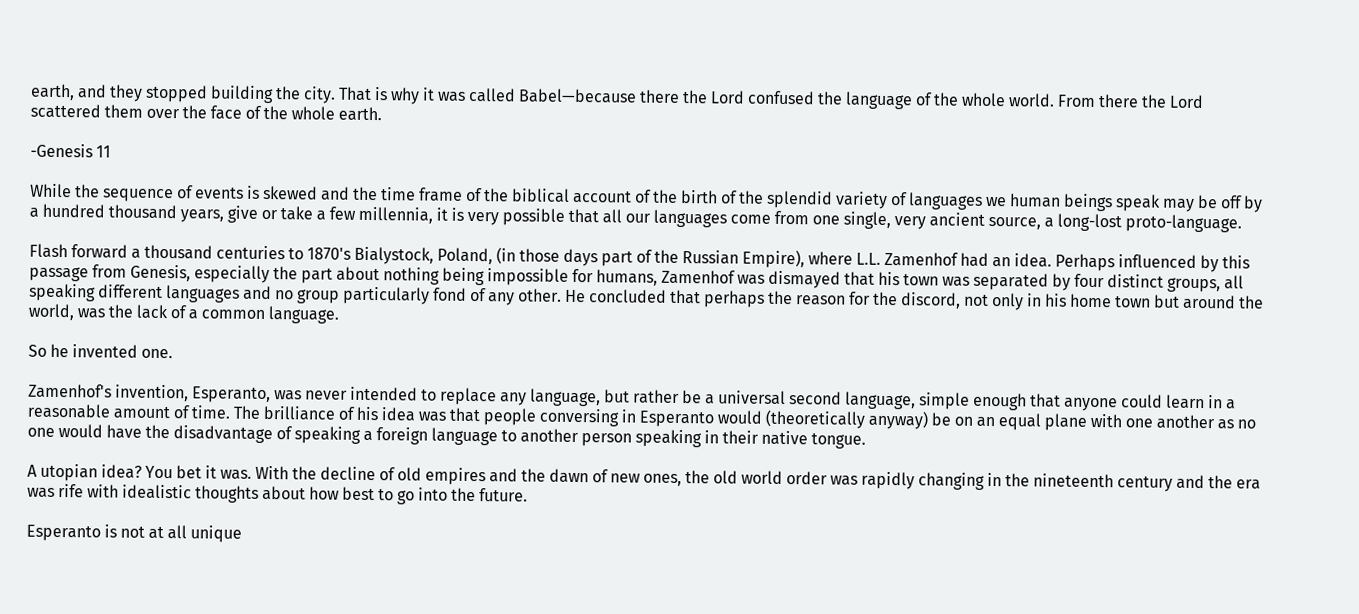earth, and they stopped building the city. That is why it was called Babel—because there the Lord confused the language of the whole world. From there the Lord scattered them over the face of the whole earth.

-Genesis 11

While the sequence of events is skewed and the time frame of the biblical account of the birth of the splendid variety of languages we human beings speak may be off by a hundred thousand years, give or take a few millennia, it is very possible that all our languages come from one single, very ancient source, a long-lost proto-language.

Flash forward a thousand centuries to 1870's Bialystock, Poland, (in those days part of the Russian Empire), where L.L. Zamenhof had an idea. Perhaps influenced by this passage from Genesis, especially the part about nothing being impossible for humans, Zamenhof was dismayed that his town was separated by four distinct groups, all speaking different languages and no group particularly fond of any other. He concluded that perhaps the reason for the discord, not only in his home town but around the world, was the lack of a common language.

So he invented one.

Zamenhof's invention, Esperanto, was never intended to replace any language, but rather be a universal second language, simple enough that anyone could learn in a reasonable amount of time. The brilliance of his idea was that people conversing in Esperanto would (theoretically anyway) be on an equal plane with one another as no one would have the disadvantage of speaking a foreign language to another person speaking in their native tongue.

A utopian idea? You bet it was. With the decline of old empires and the dawn of new ones, the old world order was rapidly changing in the nineteenth century and the era was rife with idealistic thoughts about how best to go into the future.

Esperanto is not at all unique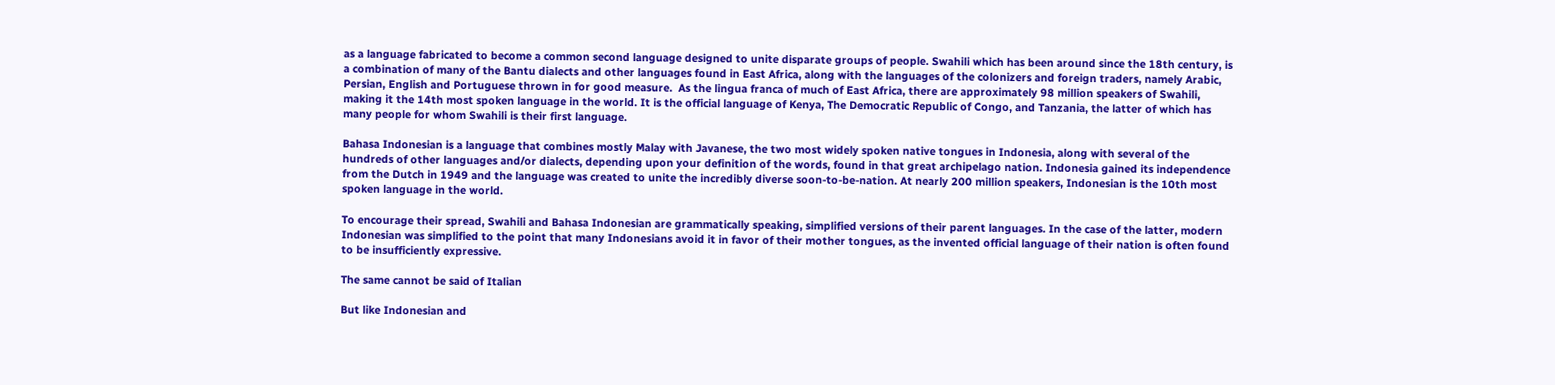as a language fabricated to become a common second language designed to unite disparate groups of people. Swahili which has been around since the 18th century, is a combination of many of the Bantu dialects and other languages found in East Africa, along with the languages of the colonizers and foreign traders, namely Arabic, Persian, English and Portuguese thrown in for good measure.  As the lingua franca of much of East Africa, there are approximately 98 million speakers of Swahili, making it the 14th most spoken language in the world. It is the official language of Kenya, The Democratic Republic of Congo, and Tanzania, the latter of which has many people for whom Swahili is their first language.

Bahasa Indonesian is a language that combines mostly Malay with Javanese, the two most widely spoken native tongues in Indonesia, along with several of the hundreds of other languages and/or dialects, depending upon your definition of the words, found in that great archipelago nation. Indonesia gained its independence from the Dutch in 1949 and the language was created to unite the incredibly diverse soon-to-be-nation. At nearly 200 million speakers, Indonesian is the 10th most spoken language in the world.

To encourage their spread, Swahili and Bahasa Indonesian are grammatically speaking, simplified versions of their parent languages. In the case of the latter, modern Indonesian was simplified to the point that many Indonesians avoid it in favor of their mother tongues, as the invented official language of their nation is often found to be insufficiently expressive.

The same cannot be said of Italian

But like Indonesian and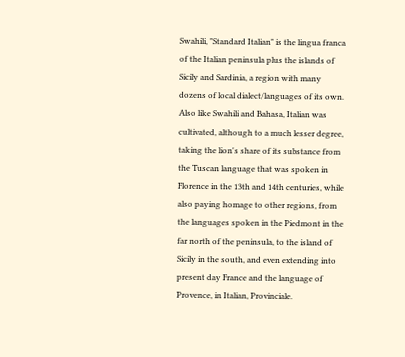Swahili, "Standard Italian" is the lingua franca of the Italian peninsula plus the islands of Sicily and Sardinia, a region with many dozens of local dialect/languages of its own. Also like Swahili and Bahasa, Italian was cultivated, although to a much lesser degree, taking the lion's share of its substance from the Tuscan language that was spoken in Florence in the 13th and 14th centuries, while also paying homage to other regions, from the languages spoken in the Piedmont in the far north of the peninsula, to the island of Sicily in the south, and even extending into present day France and the language of Provence, in Italian, Provinciale.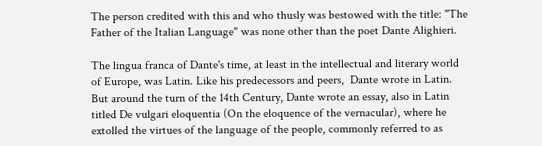The person credited with this and who thusly was bestowed with the title: "The Father of the Italian Language" was none other than the poet Dante Alighieri.

The lingua franca of Dante's time, at least in the intellectual and literary world of Europe, was Latin. Like his predecessors and peers,  Dante wrote in Latin. But around the turn of the 14th Century, Dante wrote an essay, also in Latin titled De vulgari eloquentia (On the eloquence of the vernacular), where he extolled the virtues of the language of the people, commonly referred to as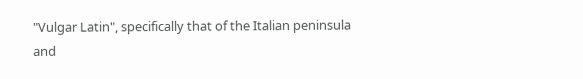"Vulgar Latin", specifically that of the Italian peninsula and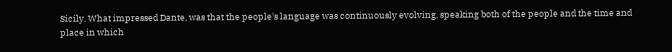Sicily. What impressed Dante, was that the people's language was continuously evolving, speaking both of the people and the time and place in which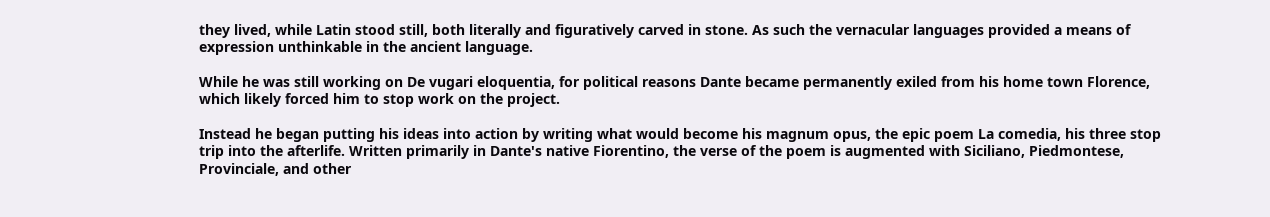they lived, while Latin stood still, both literally and figuratively carved in stone. As such the vernacular languages provided a means of expression unthinkable in the ancient language.

While he was still working on De vugari eloquentia, for political reasons Dante became permanently exiled from his home town Florence, which likely forced him to stop work on the project.

Instead he began putting his ideas into action by writing what would become his magnum opus, the epic poem La comedia, his three stop trip into the afterlife. Written primarily in Dante's native Fiorentino, the verse of the poem is augmented with Siciliano, Piedmontese, Provinciale, and other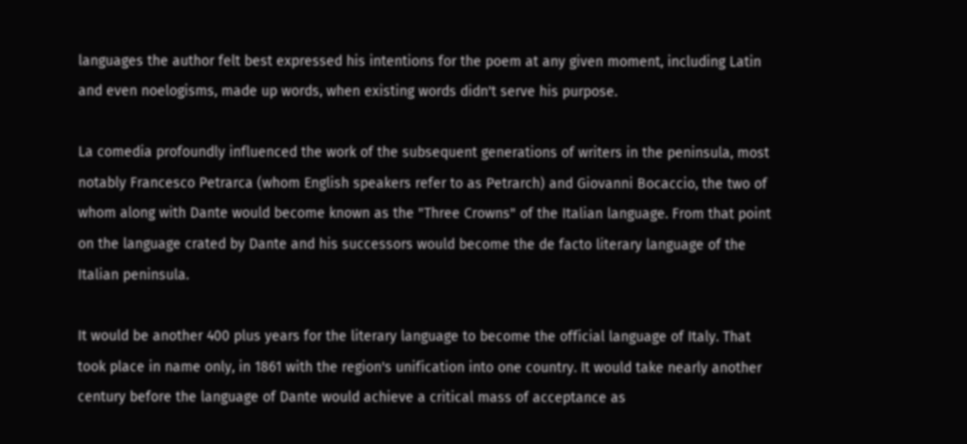languages the author felt best expressed his intentions for the poem at any given moment, including Latin and even noelogisms, made up words, when existing words didn't serve his purpose.

La comedia profoundly influenced the work of the subsequent generations of writers in the peninsula, most notably Francesco Petrarca (whom English speakers refer to as Petrarch) and Giovanni Bocaccio, the two of whom along with Dante would become known as the "Three Crowns" of the Italian language. From that point on the language crated by Dante and his successors would become the de facto literary language of the Italian peninsula.

It would be another 400 plus years for the literary language to become the official language of Italy. That took place in name only, in 1861 with the region's unification into one country. It would take nearly another century before the language of Dante would achieve a critical mass of acceptance as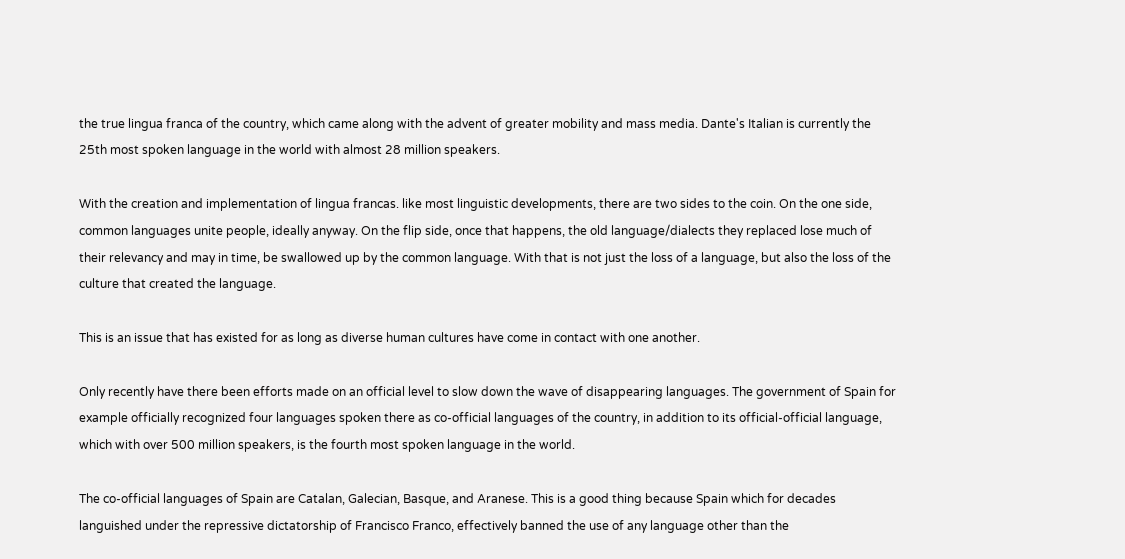the true lingua franca of the country, which came along with the advent of greater mobility and mass media. Dante's Italian is currently the 25th most spoken language in the world with almost 28 million speakers.

With the creation and implementation of lingua francas. like most linguistic developments, there are two sides to the coin. On the one side, common languages unite people, ideally anyway. On the flip side, once that happens, the old language/dialects they replaced lose much of their relevancy and may in time, be swallowed up by the common language. With that is not just the loss of a language, but also the loss of the culture that created the language.

This is an issue that has existed for as long as diverse human cultures have come in contact with one another.

Only recently have there been efforts made on an official level to slow down the wave of disappearing languages. The government of Spain for example officially recognized four languages spoken there as co-official languages of the country, in addition to its official-official language, which with over 500 million speakers, is the fourth most spoken language in the world.

The co-official languages of Spain are Catalan, Galecian, Basque, and Aranese. This is a good thing because Spain which for decades languished under the repressive dictatorship of Francisco Franco, effectively banned the use of any language other than the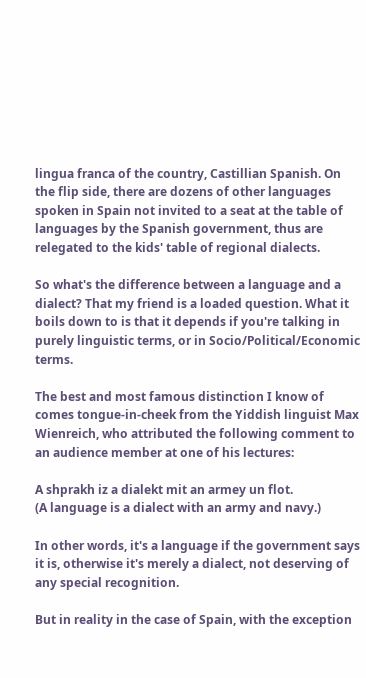lingua franca of the country, Castillian Spanish. On the flip side, there are dozens of other languages spoken in Spain not invited to a seat at the table of languages by the Spanish government, thus are relegated to the kids' table of regional dialects.

So what's the difference between a language and a dialect? That my friend is a loaded question. What it boils down to is that it depends if you're talking in purely linguistic terms, or in Socio/Political/Economic terms.

The best and most famous distinction I know of comes tongue-in-cheek from the Yiddish linguist Max Wienreich, who attributed the following comment to an audience member at one of his lectures:

A shprakh iz a dialekt mit an armey un flot.
(A language is a dialect with an army and navy.)

In other words, it's a language if the government says it is, otherwise it's merely a dialect, not deserving of any special recognition.

But in reality in the case of Spain, with the exception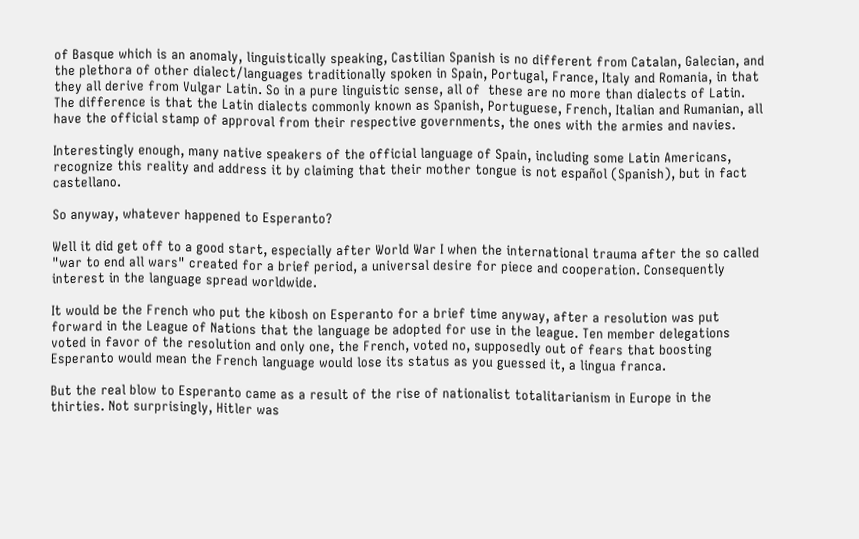of Basque which is an anomaly, linguistically speaking, Castilian Spanish is no different from Catalan, Galecian, and the plethora of other dialect/languages traditionally spoken in Spain, Portugal, France, Italy and Romania, in that they all derive from Vulgar Latin. So in a pure linguistic sense, all of  these are no more than dialects of Latin. The difference is that the Latin dialects commonly known as Spanish, Portuguese, French, Italian and Rumanian, all have the official stamp of approval from their respective governments, the ones with the armies and navies.

Interestingly enough, many native speakers of the official language of Spain, including some Latin Americans, recognize this reality and address it by claiming that their mother tongue is not español (Spanish), but in fact castellano.

So anyway, whatever happened to Esperanto?

Well it did get off to a good start, especially after World War I when the international trauma after the so called "war to end all wars" created for a brief period, a universal desire for piece and cooperation. Consequently interest in the language spread worldwide.

It would be the French who put the kibosh on Esperanto for a brief time anyway, after a resolution was put forward in the League of Nations that the language be adopted for use in the league. Ten member delegations voted in favor of the resolution and only one, the French, voted no, supposedly out of fears that boosting Esperanto would mean the French language would lose its status as you guessed it, a lingua franca.

But the real blow to Esperanto came as a result of the rise of nationalist totalitarianism in Europe in the thirties. Not surprisingly, Hitler was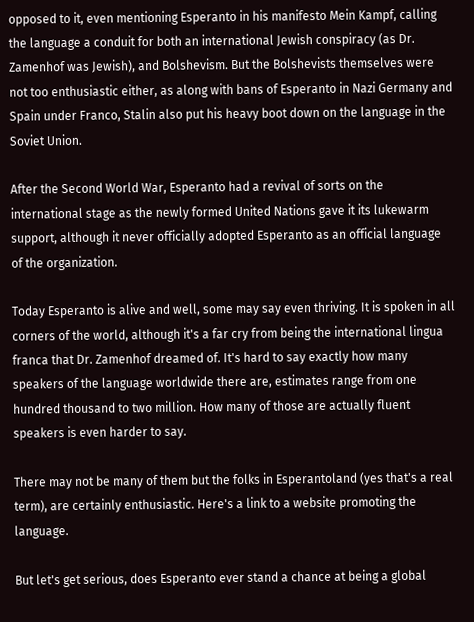opposed to it, even mentioning Esperanto in his manifesto Mein Kampf, calling the language a conduit for both an international Jewish conspiracy (as Dr. Zamenhof was Jewish), and Bolshevism. But the Bolshevists themselves were not too enthusiastic either, as along with bans of Esperanto in Nazi Germany and Spain under Franco, Stalin also put his heavy boot down on the language in the Soviet Union.

After the Second World War, Esperanto had a revival of sorts on the international stage as the newly formed United Nations gave it its lukewarm support, although it never officially adopted Esperanto as an official language of the organization.

Today Esperanto is alive and well, some may say even thriving. It is spoken in all corners of the world, although it's a far cry from being the international lingua franca that Dr. Zamenhof dreamed of. It's hard to say exactly how many speakers of the language worldwide there are, estimates range from one hundred thousand to two million. How many of those are actually fluent speakers is even harder to say.

There may not be many of them but the folks in Esperantoland (yes that's a real term), are certainly enthusiastic. Here's a link to a website promoting the language.

But let's get serious, does Esperanto ever stand a chance at being a global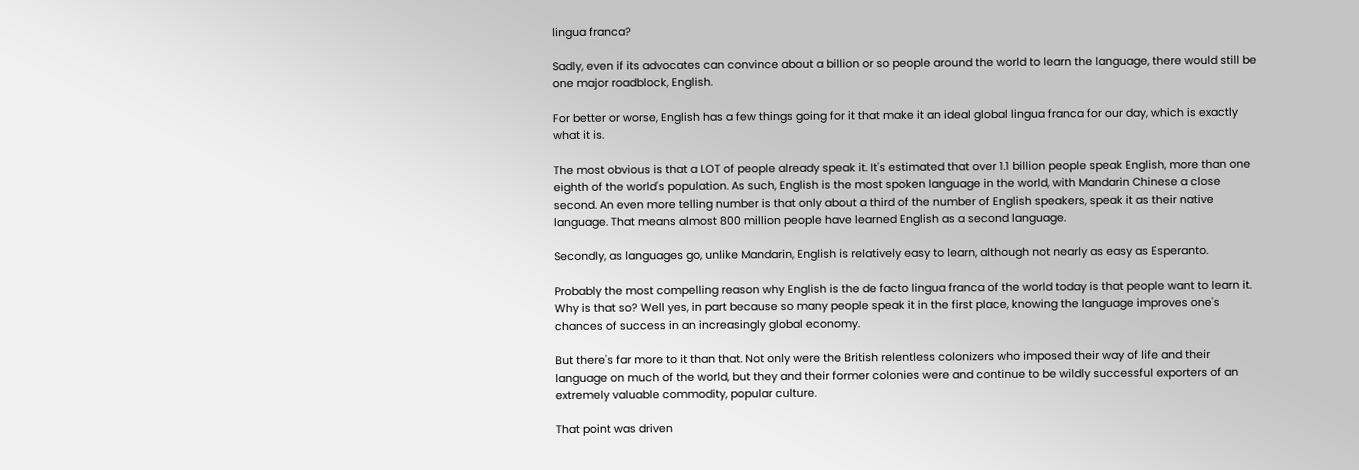lingua franca?

Sadly, even if its advocates can convince about a billion or so people around the world to learn the language, there would still be one major roadblock, English.

For better or worse, English has a few things going for it that make it an ideal global lingua franca for our day, which is exactly what it is.

The most obvious is that a LOT of people already speak it. It's estimated that over 1.1 billion people speak English, more than one eighth of the world's population. As such, English is the most spoken language in the world, with Mandarin Chinese a close second. An even more telling number is that only about a third of the number of English speakers, speak it as their native language. That means almost 800 million people have learned English as a second language.

Secondly, as languages go, unlike Mandarin, English is relatively easy to learn, although not nearly as easy as Esperanto.

Probably the most compelling reason why English is the de facto lingua franca of the world today is that people want to learn it. Why is that so? Well yes, in part because so many people speak it in the first place, knowing the language improves one's chances of success in an increasingly global economy.

But there's far more to it than that. Not only were the British relentless colonizers who imposed their way of life and their language on much of the world, but they and their former colonies were and continue to be wildly successful exporters of an extremely valuable commodity, popular culture.

That point was driven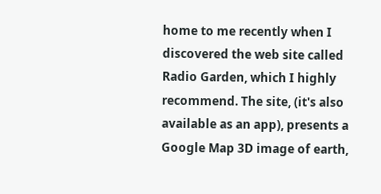home to me recently when I discovered the web site called Radio Garden, which I highly recommend. The site, (it's also available as an app), presents a Google Map 3D image of earth,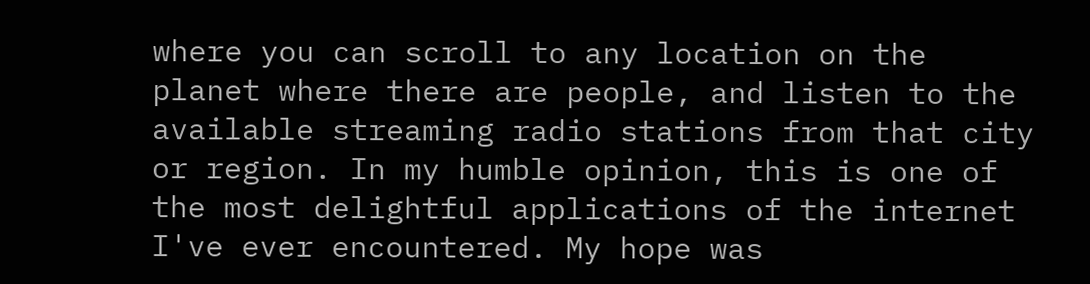where you can scroll to any location on the  planet where there are people, and listen to the available streaming radio stations from that city or region. In my humble opinion, this is one of the most delightful applications of the internet I've ever encountered. My hope was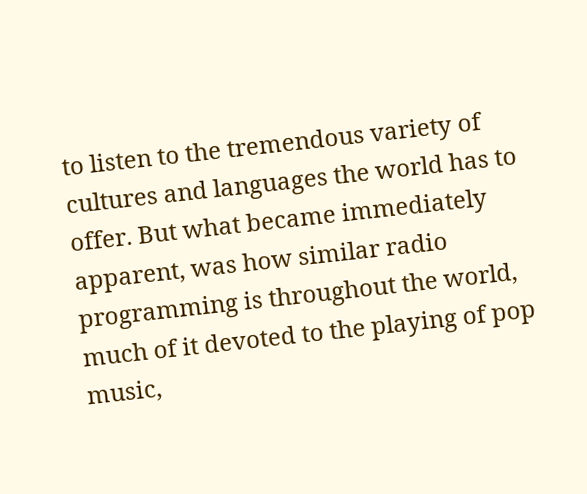to listen to the tremendous variety of cultures and languages the world has to offer. But what became immediately apparent, was how similar radio programming is throughout the world, much of it devoted to the playing of pop music,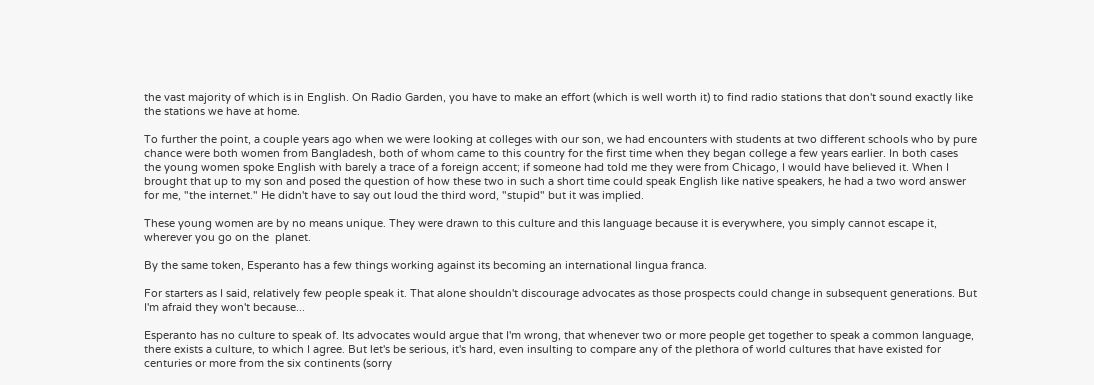the vast majority of which is in English. On Radio Garden, you have to make an effort (which is well worth it) to find radio stations that don't sound exactly like the stations we have at home.

To further the point, a couple years ago when we were looking at colleges with our son, we had encounters with students at two different schools who by pure chance were both women from Bangladesh, both of whom came to this country for the first time when they began college a few years earlier. In both cases the young women spoke English with barely a trace of a foreign accent; if someone had told me they were from Chicago, I would have believed it. When I brought that up to my son and posed the question of how these two in such a short time could speak English like native speakers, he had a two word answer for me, "the internet." He didn't have to say out loud the third word, "stupid" but it was implied.

These young women are by no means unique. They were drawn to this culture and this language because it is everywhere, you simply cannot escape it, wherever you go on the  planet.

By the same token, Esperanto has a few things working against its becoming an international lingua franca.

For starters as I said, relatively few people speak it. That alone shouldn't discourage advocates as those prospects could change in subsequent generations. But I'm afraid they won't because...

Esperanto has no culture to speak of. Its advocates would argue that I'm wrong, that whenever two or more people get together to speak a common language, there exists a culture, to which I agree. But let's be serious, it's hard, even insulting to compare any of the plethora of world cultures that have existed for centuries or more from the six continents (sorry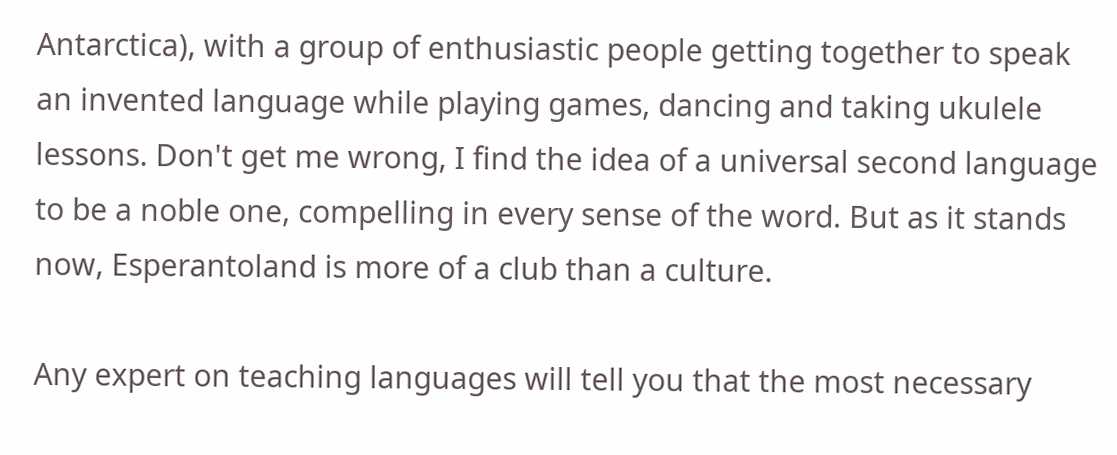Antarctica), with a group of enthusiastic people getting together to speak an invented language while playing games, dancing and taking ukulele lessons. Don't get me wrong, I find the idea of a universal second language to be a noble one, compelling in every sense of the word. But as it stands now, Esperantoland is more of a club than a culture.

Any expert on teaching languages will tell you that the most necessary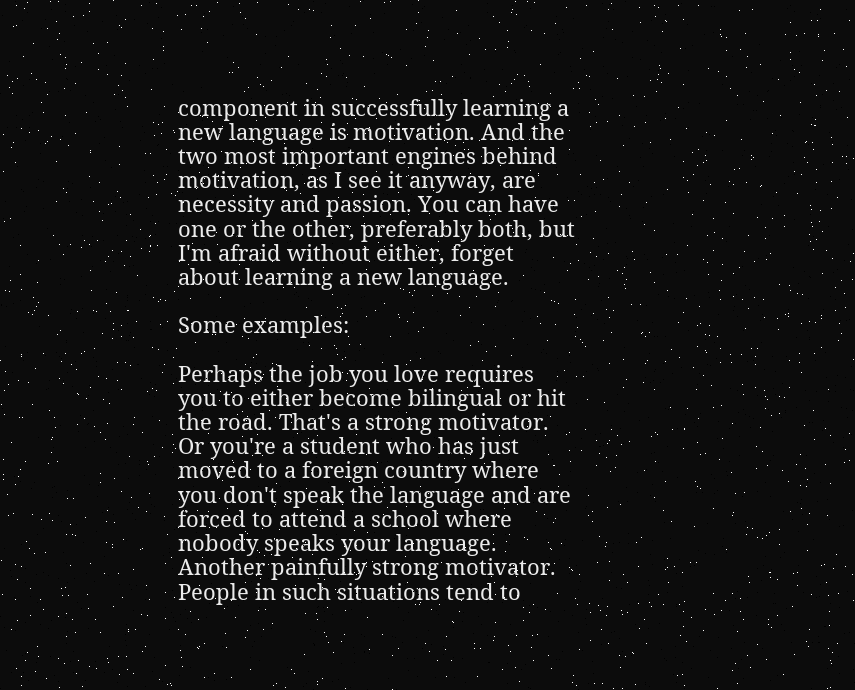component in successfully learning a new language is motivation. And the two most important engines behind motivation, as I see it anyway, are necessity and passion. You can have one or the other, preferably both, but I'm afraid without either, forget about learning a new language.

Some examples:

Perhaps the job you love requires you to either become bilingual or hit the road. That's a strong motivator. Or you're a student who has just moved to a foreign country where you don't speak the language and are forced to attend a school where nobody speaks your language. Another painfully strong motivator. People in such situations tend to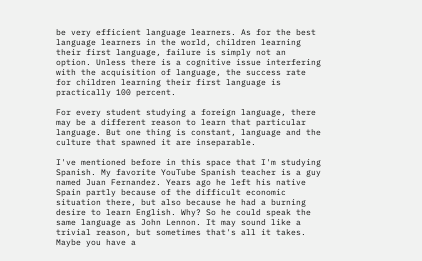be very efficient language learners. As for the best language learners in the world, children learning their first language, failure is simply not an option. Unless there is a cognitive issue interfering with the acquisition of language, the success rate for children learning their first language is practically 100 percent.

For every student studying a foreign language, there may be a different reason to learn that particular language. But one thing is constant, language and the culture that spawned it are inseparable.

I've mentioned before in this space that I'm studying Spanish. My favorite YouTube Spanish teacher is a guy named Juan Fernandez. Years ago he left his native Spain partly because of the difficult economic situation there, but also because he had a burning desire to learn English. Why? So he could speak the same language as John Lennon. It may sound like a trivial reason, but sometimes that's all it takes. Maybe you have a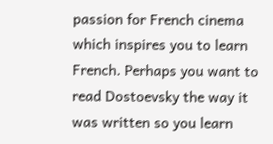passion for French cinema which inspires you to learn French. Perhaps you want to read Dostoevsky the way it was written so you learn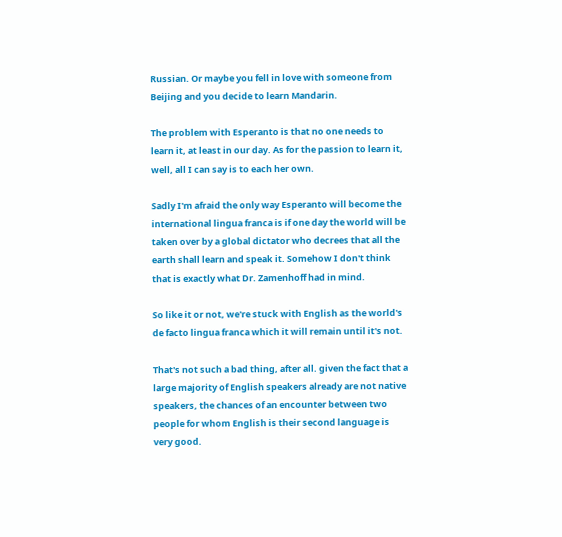Russian. Or maybe you fell in love with someone from Beijing and you decide to learn Mandarin.

The problem with Esperanto is that no one needs to learn it, at least in our day. As for the passion to learn it, well, all I can say is to each her own.

Sadly I'm afraid the only way Esperanto will become the international lingua franca is if one day the world will be taken over by a global dictator who decrees that all the earth shall learn and speak it. Somehow I don't think that is exactly what Dr. Zamenhoff had in mind.

So like it or not, we're stuck with English as the world's de facto lingua franca which it will remain until it's not.

That's not such a bad thing, after all. given the fact that a large majority of English speakers already are not native speakers, the chances of an encounter between two people for whom English is their second language is very good.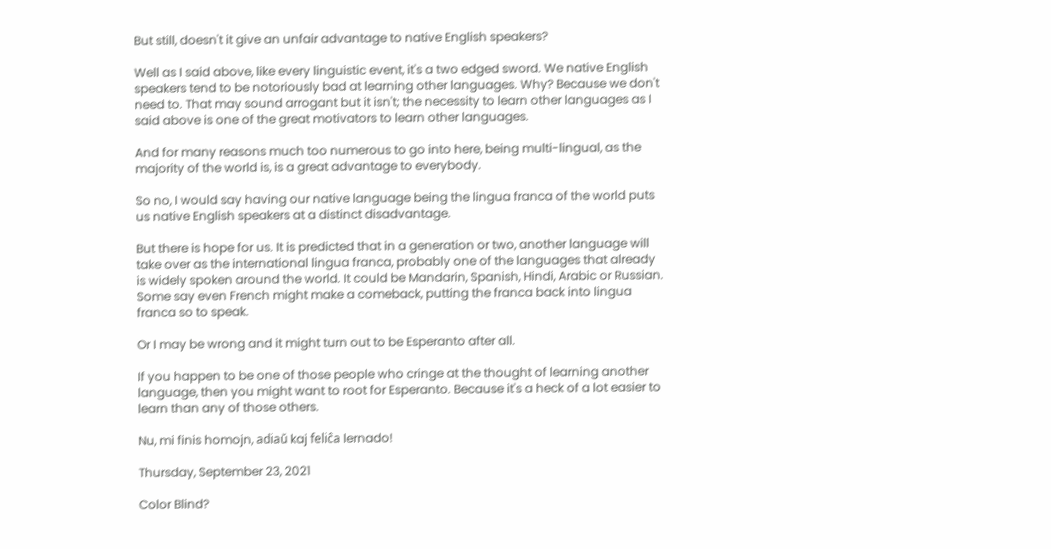But still, doesn't it give an unfair advantage to native English speakers?

Well as I said above, like every linguistic event, it's a two edged sword. We native English speakers tend to be notoriously bad at learning other languages. Why? Because we don't need to. That may sound arrogant but it isn't; the necessity to learn other languages as I said above is one of the great motivators to learn other languages.

And for many reasons much too numerous to go into here, being multi-lingual, as the majority of the world is, is a great advantage to everybody.

So no, I would say having our native language being the lingua franca of the world puts us native English speakers at a distinct disadvantage.

But there is hope for us. It is predicted that in a generation or two, another language will take over as the international lingua franca, probably one of the languages that already is widely spoken around the world. It could be Mandarin, Spanish, Hindi, Arabic or Russian. Some say even French might make a comeback, putting the franca back into lingua franca so to speak.

Or I may be wrong and it might turn out to be Esperanto after all.

If you happen to be one of those people who cringe at the thought of learning another language, then you might want to root for Esperanto. Because it's a heck of a lot easier to learn than any of those others.

Nu, mi finis homojn, adiaŭ kaj feliĉa lernado!

Thursday, September 23, 2021

Color Blind?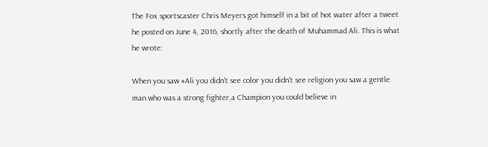The Fox sportscaster Chris Meyers got himself in a bit of hot water after a tweet he posted on June 4, 2016, shortly after the death of Muhammad Ali. This is what he wrote:

When you saw #Ali you didn't see color you didn't see religion you saw a gentle man who was a strong fighter,a Champion you could believe in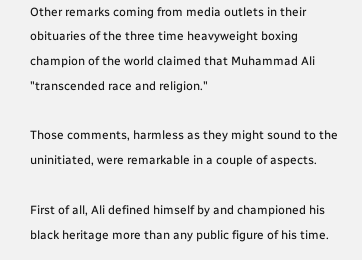Other remarks coming from media outlets in their obituaries of the three time heavyweight boxing champion of the world claimed that Muhammad Ali "transcended race and religion."

Those comments, harmless as they might sound to the uninitiated, were remarkable in a couple of aspects.

First of all, Ali defined himself by and championed his black heritage more than any public figure of his time.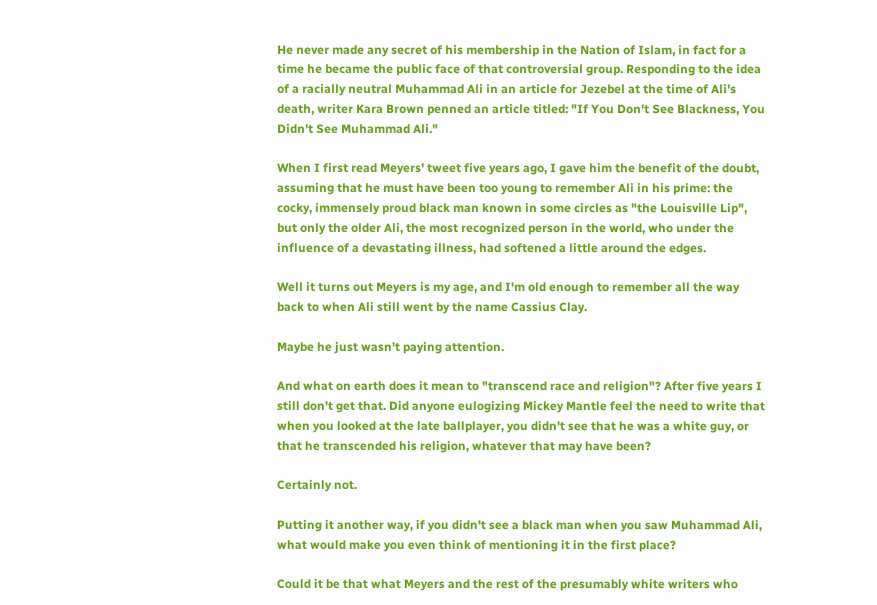He never made any secret of his membership in the Nation of Islam, in fact for a time he became the public face of that controversial group. Responding to the idea of a racially neutral Muhammad Ali in an article for Jezebel at the time of Ali's death, writer Kara Brown penned an article titled: "If You Don't See Blackness, You Didn't See Muhammad Ali."

When I first read Meyers' tweet five years ago, I gave him the benefit of the doubt, assuming that he must have been too young to remember Ali in his prime: the cocky, immensely proud black man known in some circles as "the Louisville Lip", but only the older Ali, the most recognized person in the world, who under the influence of a devastating illness, had softened a little around the edges.

Well it turns out Meyers is my age, and I'm old enough to remember all the way back to when Ali still went by the name Cassius Clay.

Maybe he just wasn't paying attention.

And what on earth does it mean to "transcend race and religion"? After five years I still don't get that. Did anyone eulogizing Mickey Mantle feel the need to write that when you looked at the late ballplayer, you didn't see that he was a white guy, or that he transcended his religion, whatever that may have been?

Certainly not.

Putting it another way, if you didn't see a black man when you saw Muhammad Ali, what would make you even think of mentioning it in the first place?

Could it be that what Meyers and the rest of the presumably white writers who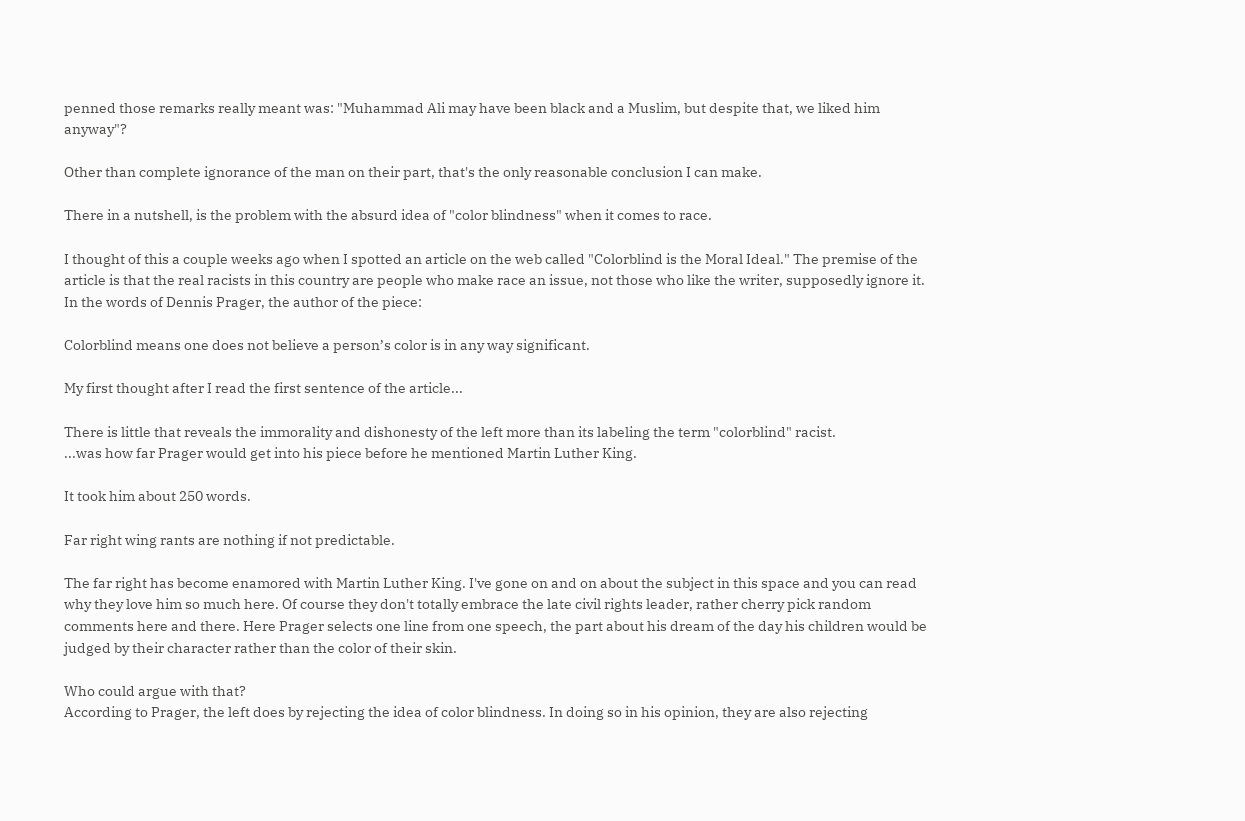penned those remarks really meant was: "Muhammad Ali may have been black and a Muslim, but despite that, we liked him anyway"?

Other than complete ignorance of the man on their part, that's the only reasonable conclusion I can make.

There in a nutshell, is the problem with the absurd idea of "color blindness" when it comes to race.

I thought of this a couple weeks ago when I spotted an article on the web called "Colorblind is the Moral Ideal." The premise of the article is that the real racists in this country are people who make race an issue, not those who like the writer, supposedly ignore it. In the words of Dennis Prager, the author of the piece:

Colorblind means one does not believe a person’s color is in any way significant.

My first thought after I read the first sentence of the article...

There is little that reveals the immorality and dishonesty of the left more than its labeling the term "colorblind" racist.
...was how far Prager would get into his piece before he mentioned Martin Luther King.

It took him about 250 words.

Far right wing rants are nothing if not predictable.

The far right has become enamored with Martin Luther King. I've gone on and on about the subject in this space and you can read why they love him so much here. Of course they don't totally embrace the late civil rights leader, rather cherry pick random comments here and there. Here Prager selects one line from one speech, the part about his dream of the day his children would be judged by their character rather than the color of their skin.

Who could argue with that?
According to Prager, the left does by rejecting the idea of color blindness. In doing so in his opinion, they are also rejecting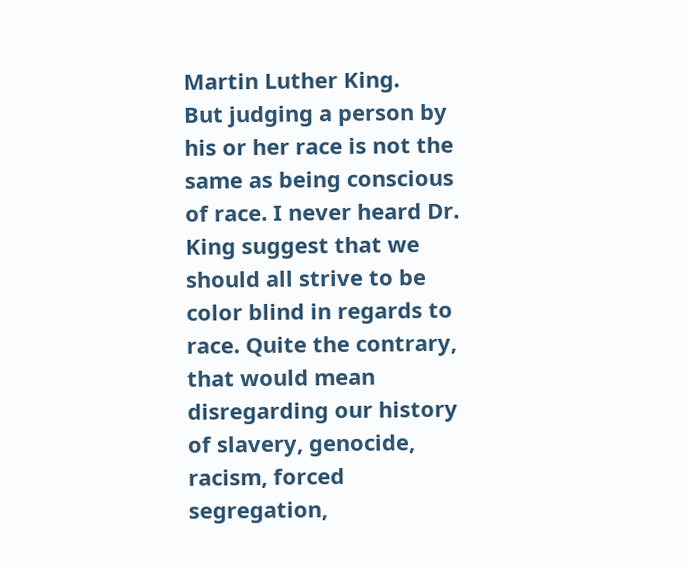Martin Luther King.
But judging a person by his or her race is not the same as being conscious of race. I never heard Dr. King suggest that we should all strive to be color blind in regards to race. Quite the contrary, that would mean disregarding our history of slavery, genocide, racism, forced segregation,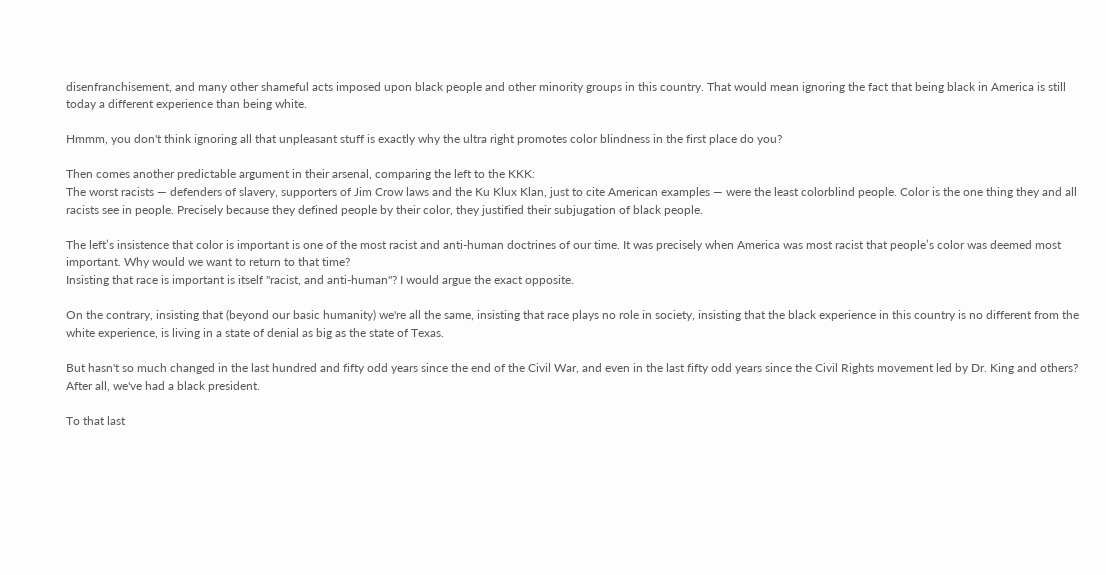disenfranchisement, and many other shameful acts imposed upon black people and other minority groups in this country. That would mean ignoring the fact that being black in America is still today a different experience than being white.

Hmmm, you don't think ignoring all that unpleasant stuff is exactly why the ultra right promotes color blindness in the first place do you?

Then comes another predictable argument in their arsenal, comparing the left to the KKK:
The worst racists — defenders of slavery, supporters of Jim Crow laws and the Ku Klux Klan, just to cite American examples — were the least colorblind people. Color is the one thing they and all racists see in people. Precisely because they defined people by their color, they justified their subjugation of black people.

The left’s insistence that color is important is one of the most racist and anti-human doctrines of our time. It was precisely when America was most racist that people’s color was deemed most important. Why would we want to return to that time?
Insisting that race is important is itself "racist, and anti-human"? I would argue the exact opposite.

On the contrary, insisting that (beyond our basic humanity) we're all the same, insisting that race plays no role in society, insisting that the black experience in this country is no different from the white experience, is living in a state of denial as big as the state of Texas.

But hasn't so much changed in the last hundred and fifty odd years since the end of the Civil War, and even in the last fifty odd years since the Civil Rights movement led by Dr. King and others? After all, we've had a black president.

To that last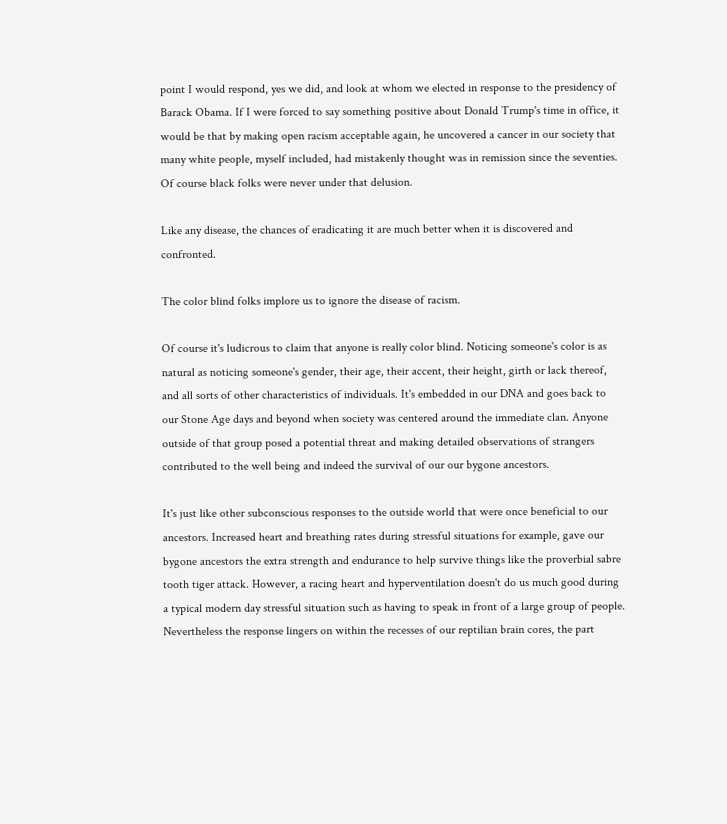point I would respond, yes we did, and look at whom we elected in response to the presidency of Barack Obama. If I were forced to say something positive about Donald Trump's time in office, it would be that by making open racism acceptable again, he uncovered a cancer in our society that many white people, myself included, had mistakenly thought was in remission since the seventies. Of course black folks were never under that delusion.

Like any disease, the chances of eradicating it are much better when it is discovered and confronted.

The color blind folks implore us to ignore the disease of racism.

Of course it's ludicrous to claim that anyone is really color blind. Noticing someone's color is as natural as noticing someone's gender, their age, their accent, their height, girth or lack thereof, and all sorts of other characteristics of individuals. It's embedded in our DNA and goes back to our Stone Age days and beyond when society was centered around the immediate clan. Anyone outside of that group posed a potential threat and making detailed observations of strangers contributed to the well being and indeed the survival of our our bygone ancestors.

It's just like other subconscious responses to the outside world that were once beneficial to our ancestors. Increased heart and breathing rates during stressful situations for example, gave our bygone ancestors the extra strength and endurance to help survive things like the proverbial sabre tooth tiger attack. However, a racing heart and hyperventilation doesn't do us much good during a typical modern day stressful situation such as having to speak in front of a large group of people. Nevertheless the response lingers on within the recesses of our reptilian brain cores, the part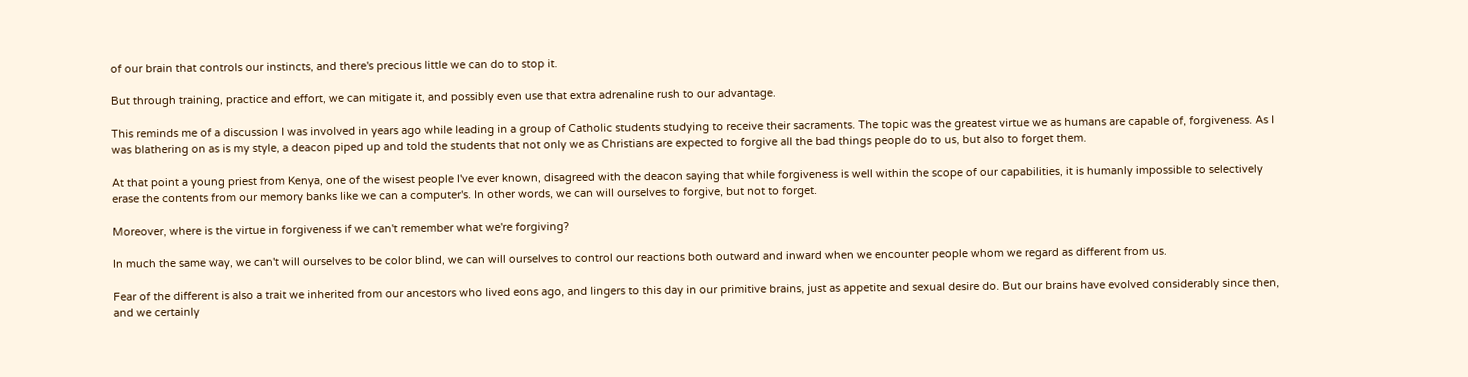of our brain that controls our instincts, and there's precious little we can do to stop it.

But through training, practice and effort, we can mitigate it, and possibly even use that extra adrenaline rush to our advantage.

This reminds me of a discussion I was involved in years ago while leading in a group of Catholic students studying to receive their sacraments. The topic was the greatest virtue we as humans are capable of, forgiveness. As I was blathering on as is my style, a deacon piped up and told the students that not only we as Christians are expected to forgive all the bad things people do to us, but also to forget them.

At that point a young priest from Kenya, one of the wisest people I've ever known, disagreed with the deacon saying that while forgiveness is well within the scope of our capabilities, it is humanly impossible to selectively erase the contents from our memory banks like we can a computer's. In other words, we can will ourselves to forgive, but not to forget.

Moreover, where is the virtue in forgiveness if we can't remember what we're forgiving?

In much the same way, we can't will ourselves to be color blind, we can will ourselves to control our reactions both outward and inward when we encounter people whom we regard as different from us.

Fear of the different is also a trait we inherited from our ancestors who lived eons ago, and lingers to this day in our primitive brains, just as appetite and sexual desire do. But our brains have evolved considerably since then, and we certainly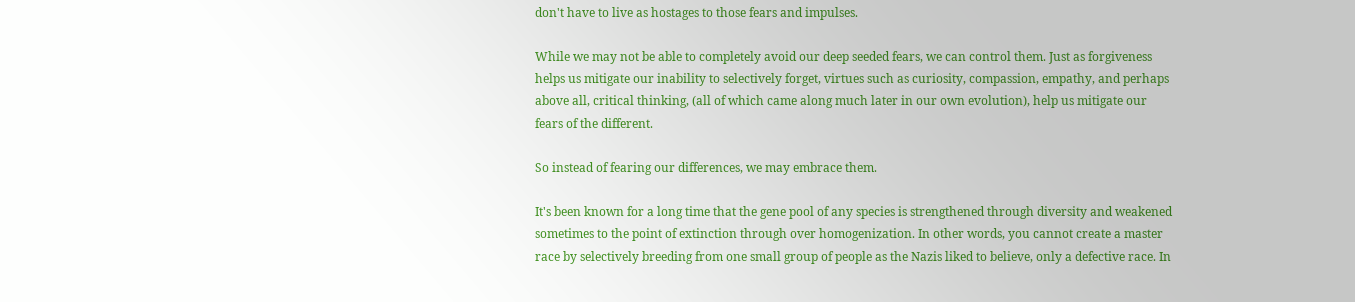don't have to live as hostages to those fears and impulses.

While we may not be able to completely avoid our deep seeded fears, we can control them. Just as forgiveness helps us mitigate our inability to selectively forget, virtues such as curiosity, compassion, empathy, and perhaps above all, critical thinking, (all of which came along much later in our own evolution), help us mitigate our fears of the different.

So instead of fearing our differences, we may embrace them.

It's been known for a long time that the gene pool of any species is strengthened through diversity and weakened sometimes to the point of extinction through over homogenization. In other words, you cannot create a master race by selectively breeding from one small group of people as the Nazis liked to believe, only a defective race. In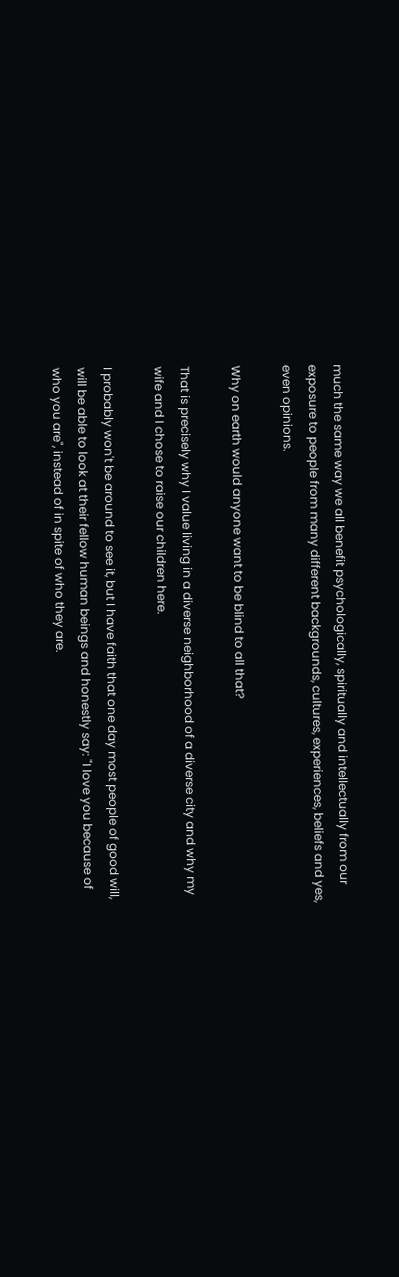much the same way we all benefit psychologically, spiritually and intellectually from our exposure to people from many different backgrounds, cultures, experiences, beliefs and yes, even opinions.

Why on earth would anyone want to be blind to all that?

That is precisely why I value living in a diverse neighborhood of a diverse city and why my wife and I chose to raise our children here.

I probably won't be around to see it, but I have faith that one day most people of good will, will be able to look at their fellow human beings and honestly say: "I love you because of who you are", instead of in spite of who they are.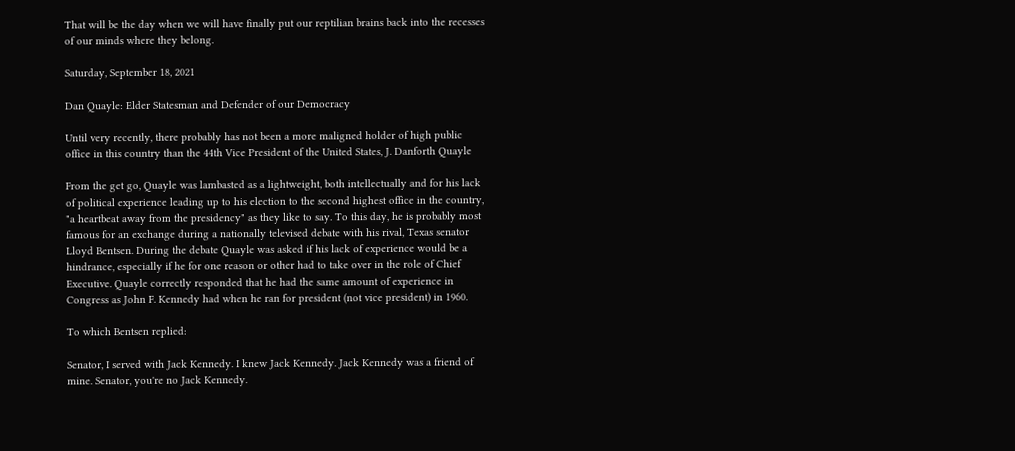That will be the day when we will have finally put our reptilian brains back into the recesses of our minds where they belong.

Saturday, September 18, 2021

Dan Quayle: Elder Statesman and Defender of our Democracy

Until very recently, there probably has not been a more maligned holder of high public office in this country than the 44th Vice President of the United States, J. Danforth Quayle

From the get go, Quayle was lambasted as a lightweight, both intellectually and for his lack of political experience leading up to his election to the second highest office in the country, "a heartbeat away from the presidency" as they like to say. To this day, he is probably most famous for an exchange during a nationally televised debate with his rival, Texas senator Lloyd Bentsen. During the debate Quayle was asked if his lack of experience would be a hindrance, especially if he for one reason or other had to take over in the role of Chief Executive. Quayle correctly responded that he had the same amount of experience in Congress as John F. Kennedy had when he ran for president (not vice president) in 1960.

To which Bentsen replied:

Senator, I served with Jack Kennedy. I knew Jack Kennedy. Jack Kennedy was a friend of mine. Senator, you're no Jack Kennedy.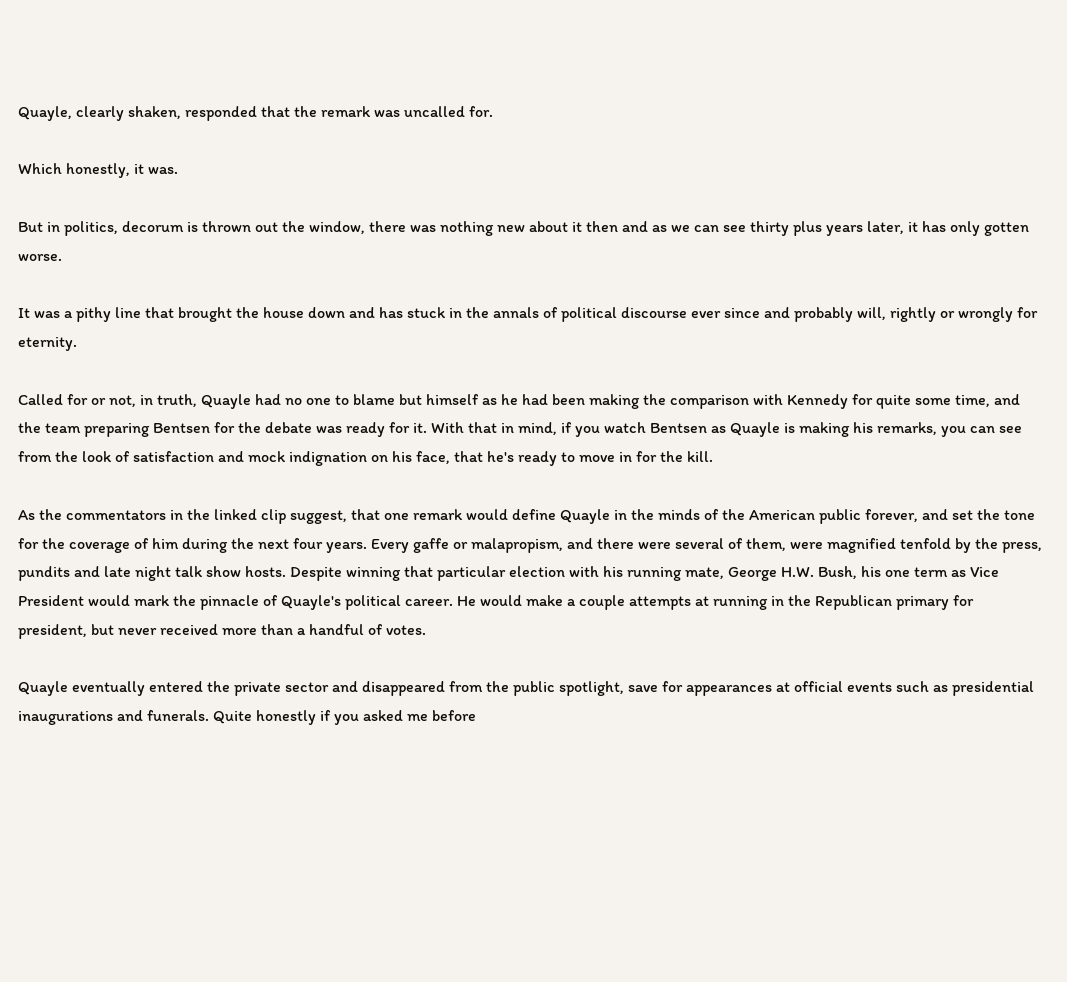Quayle, clearly shaken, responded that the remark was uncalled for.

Which honestly, it was.

But in politics, decorum is thrown out the window, there was nothing new about it then and as we can see thirty plus years later, it has only gotten worse.

It was a pithy line that brought the house down and has stuck in the annals of political discourse ever since and probably will, rightly or wrongly for eternity.

Called for or not, in truth, Quayle had no one to blame but himself as he had been making the comparison with Kennedy for quite some time, and the team preparing Bentsen for the debate was ready for it. With that in mind, if you watch Bentsen as Quayle is making his remarks, you can see from the look of satisfaction and mock indignation on his face, that he's ready to move in for the kill.

As the commentators in the linked clip suggest, that one remark would define Quayle in the minds of the American public forever, and set the tone for the coverage of him during the next four years. Every gaffe or malapropism, and there were several of them, were magnified tenfold by the press, pundits and late night talk show hosts. Despite winning that particular election with his running mate, George H.W. Bush, his one term as Vice President would mark the pinnacle of Quayle's political career. He would make a couple attempts at running in the Republican primary for president, but never received more than a handful of votes.

Quayle eventually entered the private sector and disappeared from the public spotlight, save for appearances at official events such as presidential inaugurations and funerals. Quite honestly if you asked me before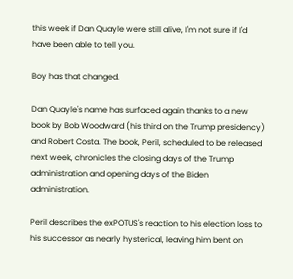this week if Dan Quayle were still alive, I'm not sure if I'd have been able to tell you.

Boy has that changed.

Dan Quayle's name has surfaced again thanks to a new book by Bob Woodward (his third on the Trump presidency) and Robert Costa. The book, Peril, scheduled to be released next week, chronicles the closing days of the Trump administration and opening days of the Biden administration.

Peril describes the exPOTUS's reaction to his election loss to his successor as nearly hysterical, leaving him bent on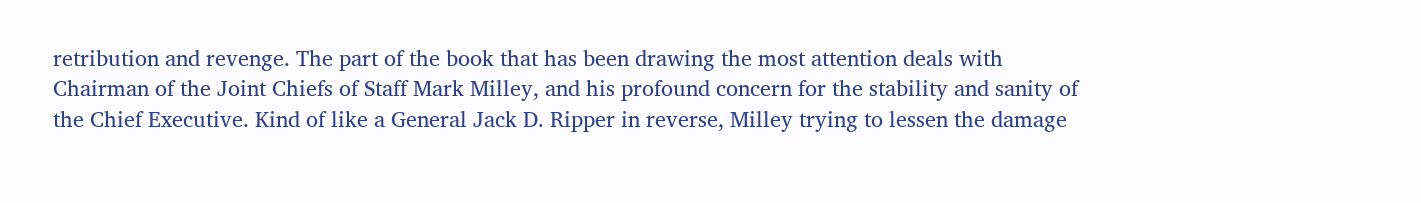retribution and revenge. The part of the book that has been drawing the most attention deals with Chairman of the Joint Chiefs of Staff Mark Milley, and his profound concern for the stability and sanity of the Chief Executive. Kind of like a General Jack D. Ripper in reverse, Milley trying to lessen the damage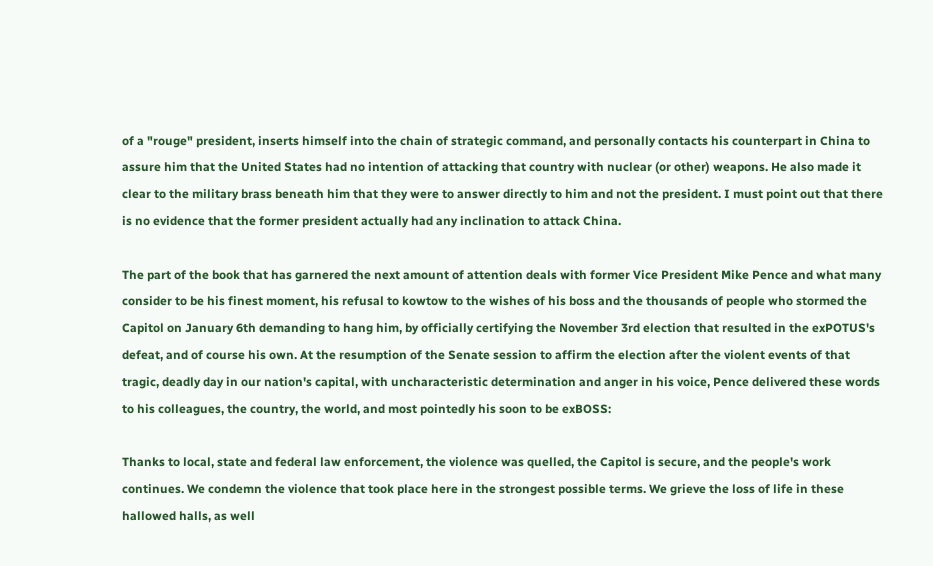of a "rouge" president, inserts himself into the chain of strategic command, and personally contacts his counterpart in China to assure him that the United States had no intention of attacking that country with nuclear (or other) weapons. He also made it clear to the military brass beneath him that they were to answer directly to him and not the president. I must point out that there is no evidence that the former president actually had any inclination to attack China.

The part of the book that has garnered the next amount of attention deals with former Vice President Mike Pence and what many consider to be his finest moment, his refusal to kowtow to the wishes of his boss and the thousands of people who stormed the Capitol on January 6th demanding to hang him, by officially certifying the November 3rd election that resulted in the exPOTUS's defeat, and of course his own. At the resumption of the Senate session to affirm the election after the violent events of that tragic, deadly day in our nation's capital, with uncharacteristic determination and anger in his voice, Pence delivered these words to his colleagues, the country, the world, and most pointedly his soon to be exBOSS:

Thanks to local, state and federal law enforcement, the violence was quelled, the Capitol is secure, and the people's work continues. We condemn the violence that took place here in the strongest possible terms. We grieve the loss of life in these hallowed halls, as well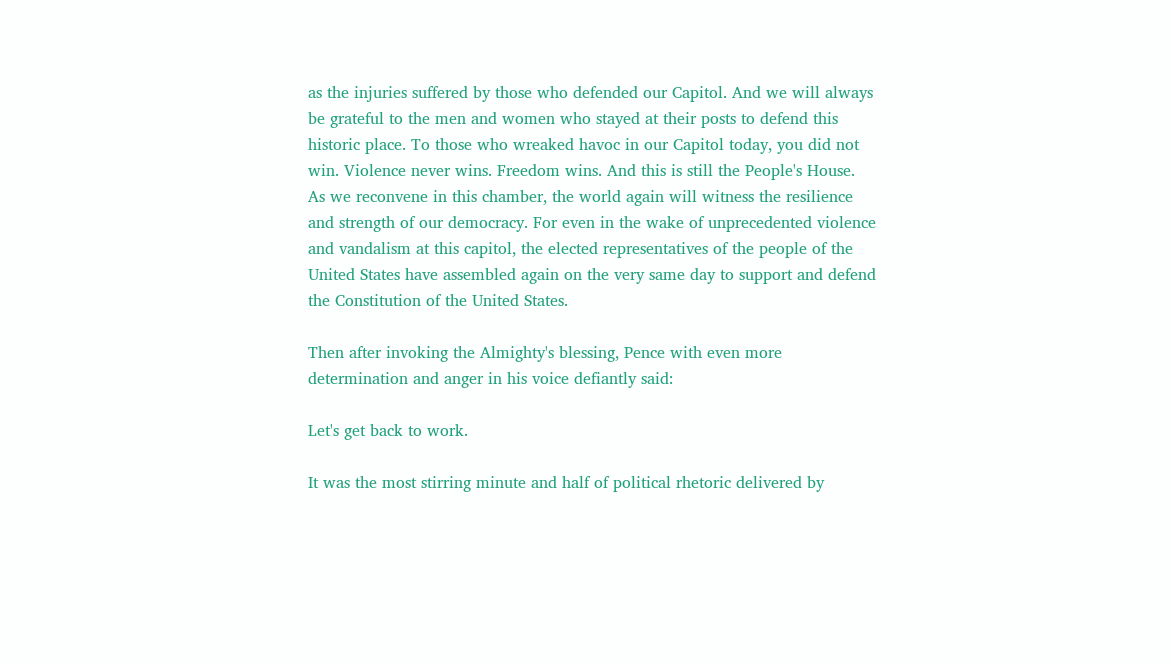as the injuries suffered by those who defended our Capitol. And we will always be grateful to the men and women who stayed at their posts to defend this historic place. To those who wreaked havoc in our Capitol today, you did not win. Violence never wins. Freedom wins. And this is still the People's House. As we reconvene in this chamber, the world again will witness the resilience and strength of our democracy. For even in the wake of unprecedented violence and vandalism at this capitol, the elected representatives of the people of the United States have assembled again on the very same day to support and defend the Constitution of the United States.

Then after invoking the Almighty's blessing, Pence with even more determination and anger in his voice defiantly said:

Let's get back to work.

It was the most stirring minute and half of political rhetoric delivered by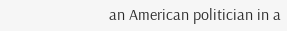an American politician in a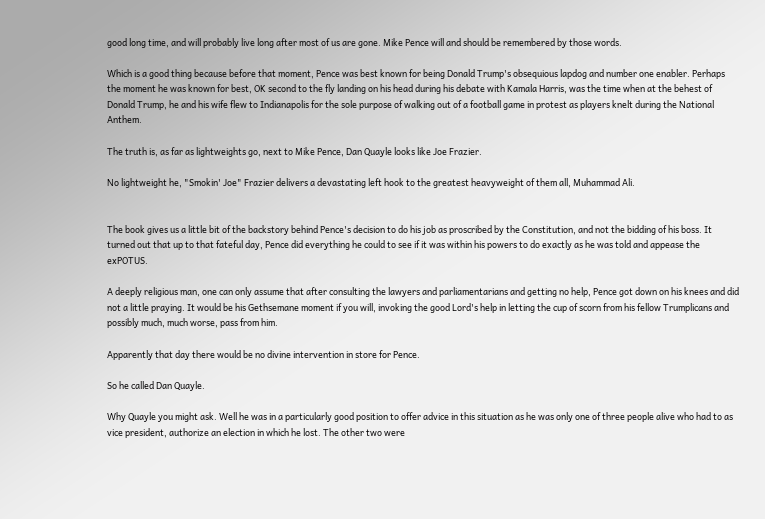good long time, and will probably live long after most of us are gone. Mike Pence will and should be remembered by those words.

Which is a good thing because before that moment, Pence was best known for being Donald Trump's obsequious lapdog and number one enabler. Perhaps the moment he was known for best, OK second to the fly landing on his head during his debate with Kamala Harris, was the time when at the behest of Donald Trump, he and his wife flew to Indianapolis for the sole purpose of walking out of a football game in protest as players knelt during the National Anthem.

The truth is, as far as lightweights go, next to Mike Pence, Dan Quayle looks like Joe Frazier.

No lightweight he, "Smokin' Joe" Frazier delivers a devastating left hook to the greatest heavyweight of them all, Muhammad Ali.


The book gives us a little bit of the backstory behind Pence's decision to do his job as proscribed by the Constitution, and not the bidding of his boss. It turned out that up to that fateful day, Pence did everything he could to see if it was within his powers to do exactly as he was told and appease the exPOTUS.

A deeply religious man, one can only assume that after consulting the lawyers and parliamentarians and getting no help, Pence got down on his knees and did not a little praying. It would be his Gethsemane moment if you will, invoking the good Lord's help in letting the cup of scorn from his fellow Trumplicans and possibly much, much worse, pass from him.

Apparently that day there would be no divine intervention in store for Pence.

So he called Dan Quayle.

Why Quayle you might ask. Well he was in a particularly good position to offer advice in this situation as he was only one of three people alive who had to as vice president, authorize an election in which he lost. The other two were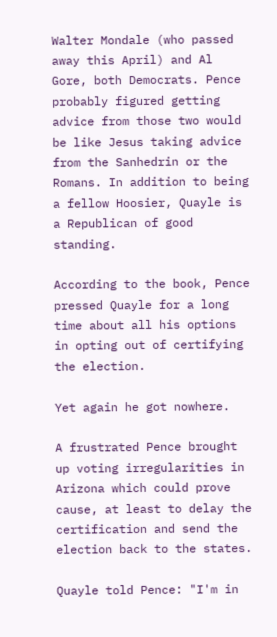Walter Mondale (who passed away this April) and Al Gore, both Democrats. Pence probably figured getting advice from those two would be like Jesus taking advice from the Sanhedrin or the Romans. In addition to being a fellow Hoosier, Quayle is a Republican of good standing.

According to the book, Pence pressed Quayle for a long time about all his options in opting out of certifying the election.

Yet again he got nowhere.

A frustrated Pence brought up voting irregularities in Arizona which could prove cause, at least to delay the certification and send the election back to the states.

Quayle told Pence: "I'm in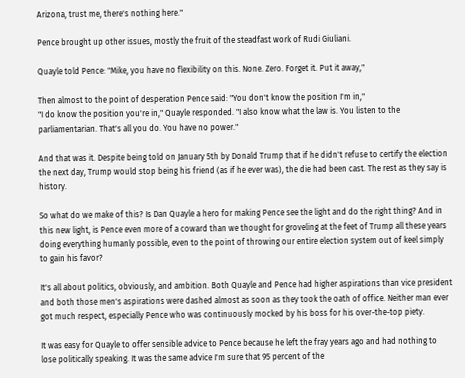Arizona, trust me, there's nothing here."

Pence brought up other issues, mostly the fruit of the steadfast work of Rudi Giuliani.

Quayle told Pence: "Mike, you have no flexibility on this. None. Zero. Forget it. Put it away,"

Then almost to the point of desperation Pence said: "You don't know the position I'm in,"
"I do know the position you're in," Quayle responded. "I also know what the law is. You listen to the parliamentarian. That's all you do. You have no power."

And that was it. Despite being told on January 5th by Donald Trump that if he didn't refuse to certify the election the next day, Trump would stop being his friend (as if he ever was), the die had been cast. The rest as they say is history.

So what do we make of this? Is Dan Quayle a hero for making Pence see the light and do the right thing? And in this new light, is Pence even more of a coward than we thought for groveling at the feet of Trump all these years doing everything humanly possible, even to the point of throwing our entire election system out of keel simply to gain his favor?

It's all about politics, obviously, and ambition. Both Quayle and Pence had higher aspirations than vice president and both those men's aspirations were dashed almost as soon as they took the oath of office. Neither man ever got much respect, especially Pence who was continuously mocked by his boss for his over-the-top piety.

It was easy for Quayle to offer sensible advice to Pence because he left the fray years ago and had nothing to lose politically speaking. It was the same advice I'm sure that 95 percent of the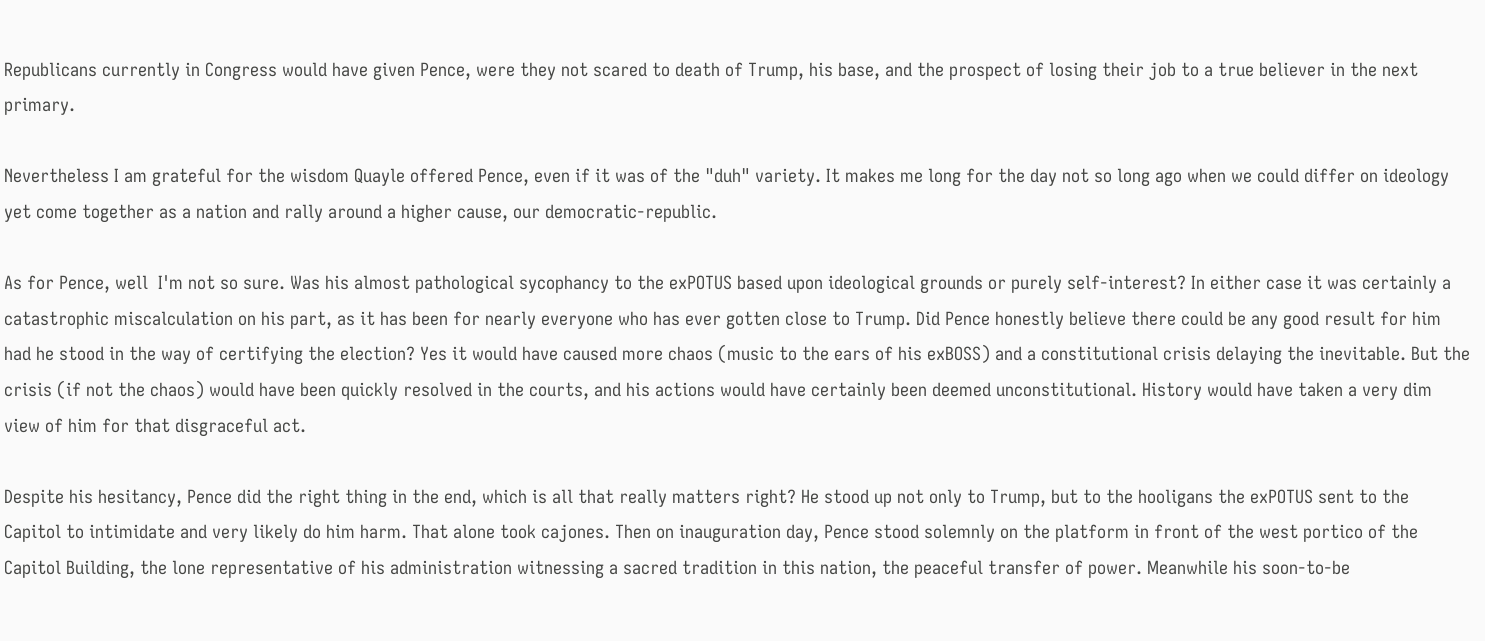Republicans currently in Congress would have given Pence, were they not scared to death of Trump, his base, and the prospect of losing their job to a true believer in the next primary.

Nevertheless I am grateful for the wisdom Quayle offered Pence, even if it was of the "duh" variety. It makes me long for the day not so long ago when we could differ on ideology yet come together as a nation and rally around a higher cause, our democratic-republic.

As for Pence, well  I'm not so sure. Was his almost pathological sycophancy to the exPOTUS based upon ideological grounds or purely self-interest? In either case it was certainly a catastrophic miscalculation on his part, as it has been for nearly everyone who has ever gotten close to Trump. Did Pence honestly believe there could be any good result for him had he stood in the way of certifying the election? Yes it would have caused more chaos (music to the ears of his exBOSS) and a constitutional crisis delaying the inevitable. But the crisis (if not the chaos) would have been quickly resolved in the courts, and his actions would have certainly been deemed unconstitutional. History would have taken a very dim view of him for that disgraceful act.

Despite his hesitancy, Pence did the right thing in the end, which is all that really matters right? He stood up not only to Trump, but to the hooligans the exPOTUS sent to the Capitol to intimidate and very likely do him harm. That alone took cajones. Then on inauguration day, Pence stood solemnly on the platform in front of the west portico of the Capitol Building, the lone representative of his administration witnessing a sacred tradition in this nation, the peaceful transfer of power. Meanwhile his soon-to-be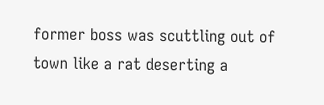former boss was scuttling out of town like a rat deserting a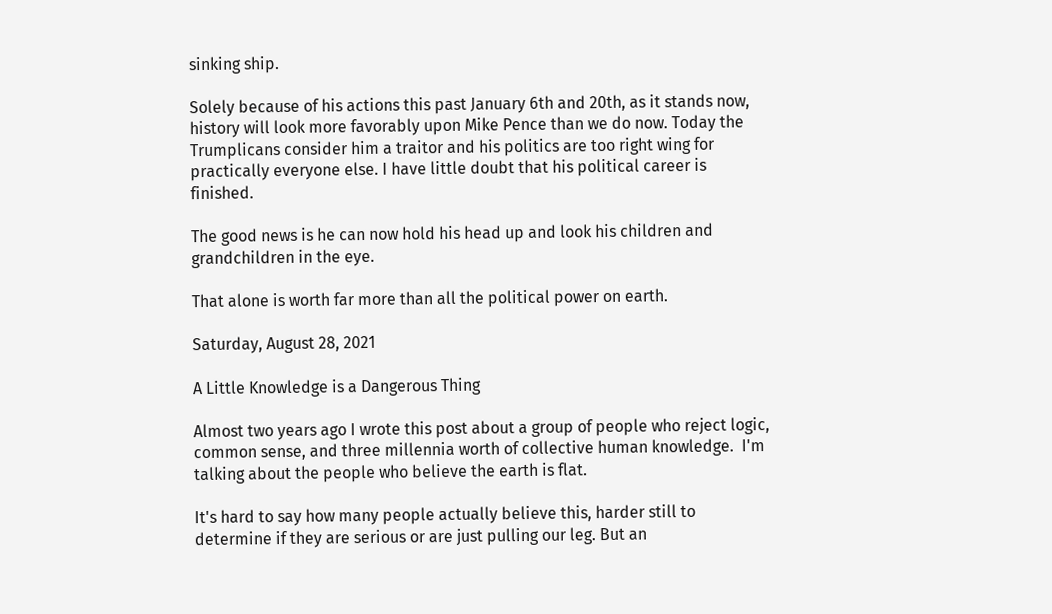sinking ship.

Solely because of his actions this past January 6th and 20th, as it stands now, history will look more favorably upon Mike Pence than we do now. Today the Trumplicans consider him a traitor and his politics are too right wing for practically everyone else. I have little doubt that his political career is finished.

The good news is he can now hold his head up and look his children and grandchildren in the eye.

That alone is worth far more than all the political power on earth.

Saturday, August 28, 2021

A Little Knowledge is a Dangerous Thing

Almost two years ago I wrote this post about a group of people who reject logic, common sense, and three millennia worth of collective human knowledge.  I'm talking about the people who believe the earth is flat.

It's hard to say how many people actually believe this, harder still to determine if they are serious or are just pulling our leg. But an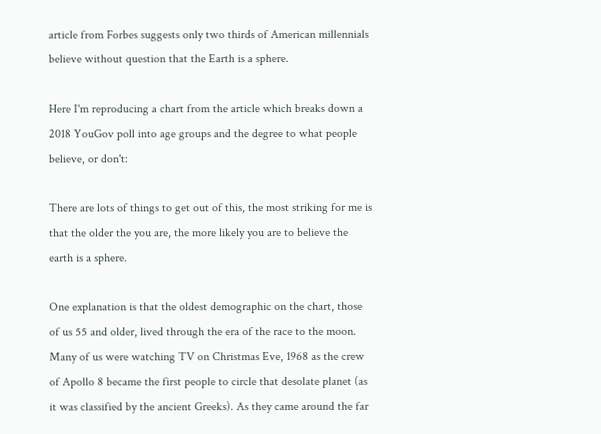article from Forbes suggests only two thirds of American millennials believe without question that the Earth is a sphere.

Here I'm reproducing a chart from the article which breaks down a 2018 YouGov poll into age groups and the degree to what people believe, or don't:

There are lots of things to get out of this, the most striking for me is that the older the you are, the more likely you are to believe the earth is a sphere.

One explanation is that the oldest demographic on the chart, those of us 55 and older, lived through the era of the race to the moon. Many of us were watching TV on Christmas Eve, 1968 as the crew of Apollo 8 became the first people to circle that desolate planet (as it was classified by the ancient Greeks). As they came around the far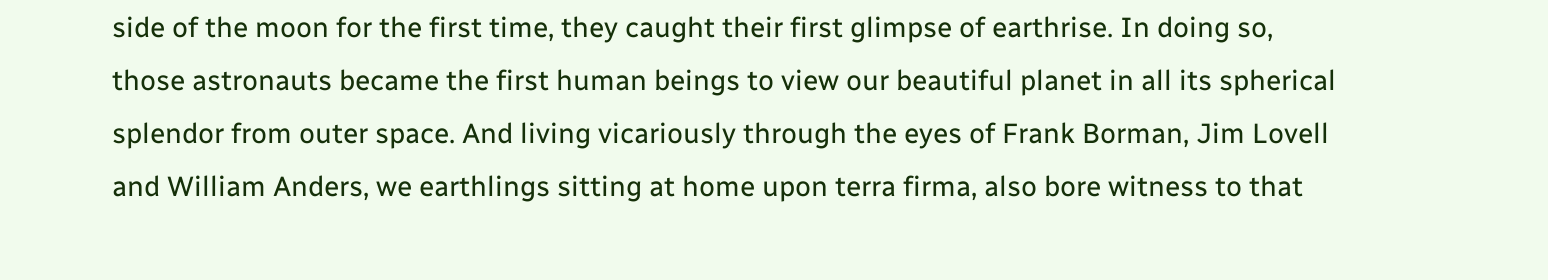side of the moon for the first time, they caught their first glimpse of earthrise. In doing so, those astronauts became the first human beings to view our beautiful planet in all its spherical splendor from outer space. And living vicariously through the eyes of Frank Borman, Jim Lovell and William Anders, we earthlings sitting at home upon terra firma, also bore witness to that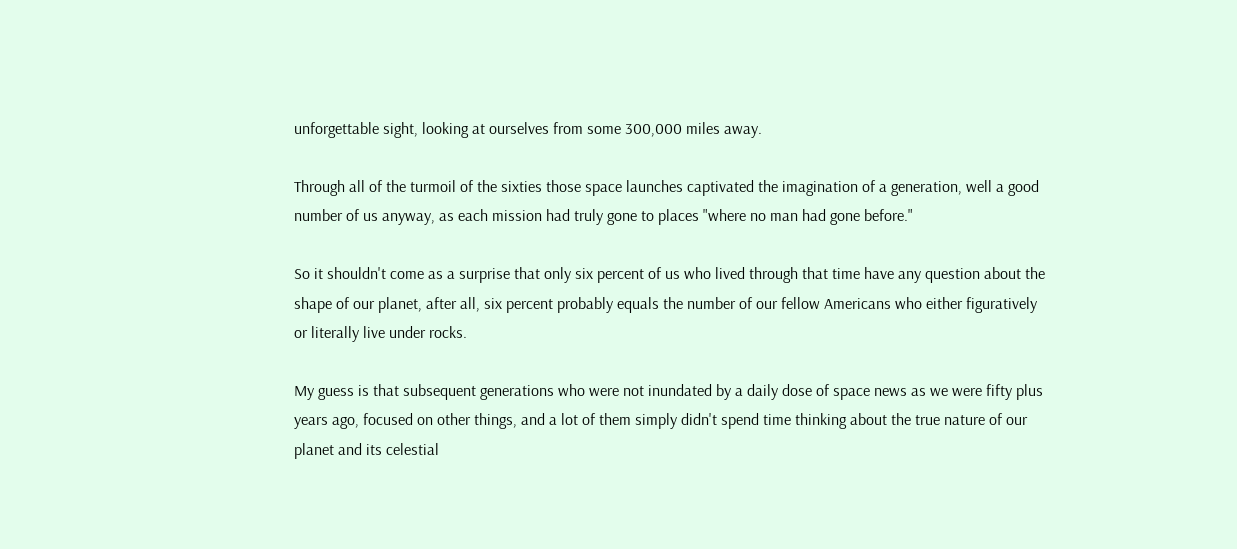unforgettable sight, looking at ourselves from some 300,000 miles away.

Through all of the turmoil of the sixties those space launches captivated the imagination of a generation, well a good number of us anyway, as each mission had truly gone to places "where no man had gone before."

So it shouldn't come as a surprise that only six percent of us who lived through that time have any question about the shape of our planet, after all, six percent probably equals the number of our fellow Americans who either figuratively or literally live under rocks.

My guess is that subsequent generations who were not inundated by a daily dose of space news as we were fifty plus years ago, focused on other things, and a lot of them simply didn't spend time thinking about the true nature of our planet and its celestial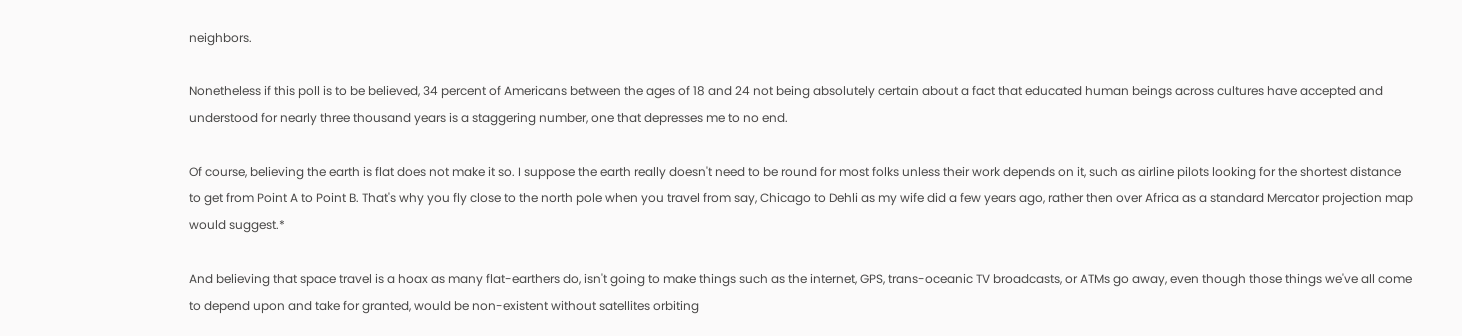neighbors.

Nonetheless if this poll is to be believed, 34 percent of Americans between the ages of 18 and 24 not being absolutely certain about a fact that educated human beings across cultures have accepted and understood for nearly three thousand years is a staggering number, one that depresses me to no end.

Of course, believing the earth is flat does not make it so. I suppose the earth really doesn't need to be round for most folks unless their work depends on it, such as airline pilots looking for the shortest distance to get from Point A to Point B. That's why you fly close to the north pole when you travel from say, Chicago to Dehli as my wife did a few years ago, rather then over Africa as a standard Mercator projection map would suggest.*

And believing that space travel is a hoax as many flat-earthers do, isn't going to make things such as the internet, GPS, trans-oceanic TV broadcasts, or ATMs go away, even though those things we've all come to depend upon and take for granted, would be non-existent without satellites orbiting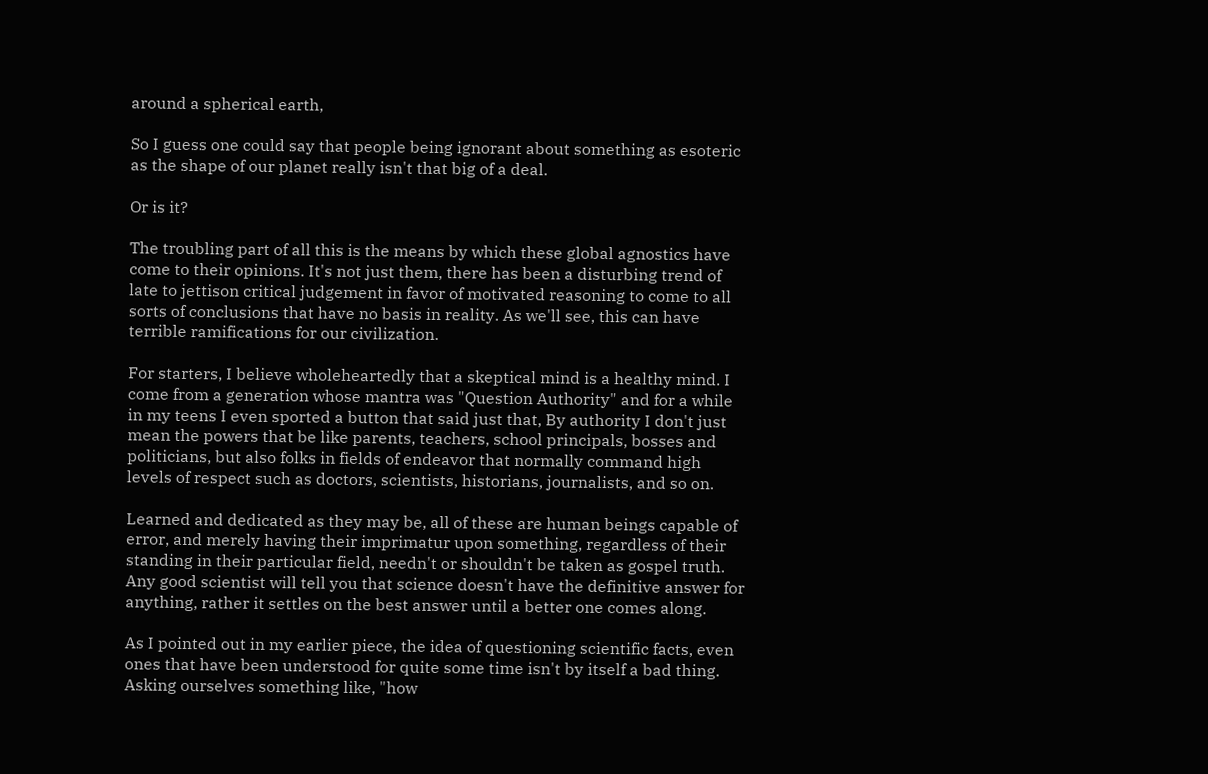around a spherical earth,

So I guess one could say that people being ignorant about something as esoteric as the shape of our planet really isn't that big of a deal.

Or is it?

The troubling part of all this is the means by which these global agnostics have come to their opinions. It's not just them, there has been a disturbing trend of late to jettison critical judgement in favor of motivated reasoning to come to all sorts of conclusions that have no basis in reality. As we'll see, this can have terrible ramifications for our civilization.

For starters, I believe wholeheartedly that a skeptical mind is a healthy mind. I come from a generation whose mantra was "Question Authority" and for a while in my teens I even sported a button that said just that, By authority I don't just mean the powers that be like parents, teachers, school principals, bosses and politicians, but also folks in fields of endeavor that normally command high levels of respect such as doctors, scientists, historians, journalists, and so on.

Learned and dedicated as they may be, all of these are human beings capable of error, and merely having their imprimatur upon something, regardless of their standing in their particular field, needn't or shouldn't be taken as gospel truth. Any good scientist will tell you that science doesn't have the definitive answer for anything, rather it settles on the best answer until a better one comes along.

As I pointed out in my earlier piece, the idea of questioning scientific facts, even ones that have been understood for quite some time isn't by itself a bad thing. Asking ourselves something like, "how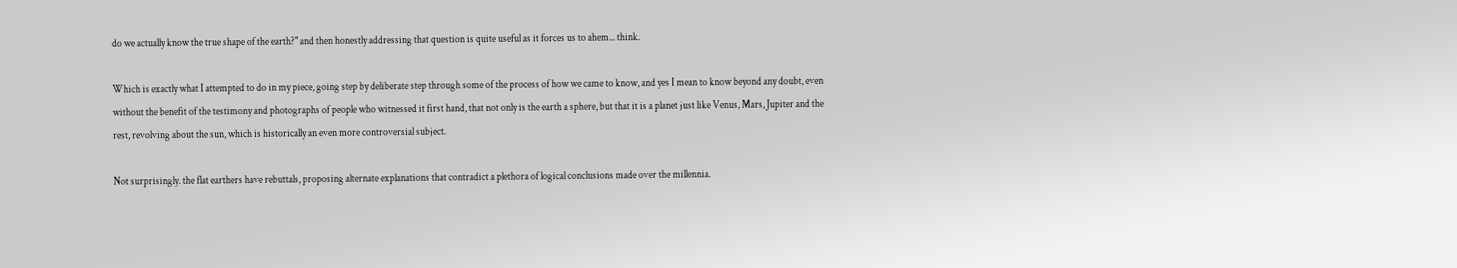do we actually know the true shape of the earth?" and then honestly addressing that question is quite useful as it forces us to ahem... think.

Which is exactly what I attempted to do in my piece, going step by deliberate step through some of the process of how we came to know, and yes I mean to know beyond any doubt, even without the benefit of the testimony and photographs of people who witnessed it first hand, that not only is the earth a sphere, but that it is a planet just like Venus, Mars, Jupiter and the rest, revolving about the sun, which is historically an even more controversial subject.

Not surprisingly. the flat earthers have rebuttals, proposing alternate explanations that contradict a plethora of logical conclusions made over the millennia.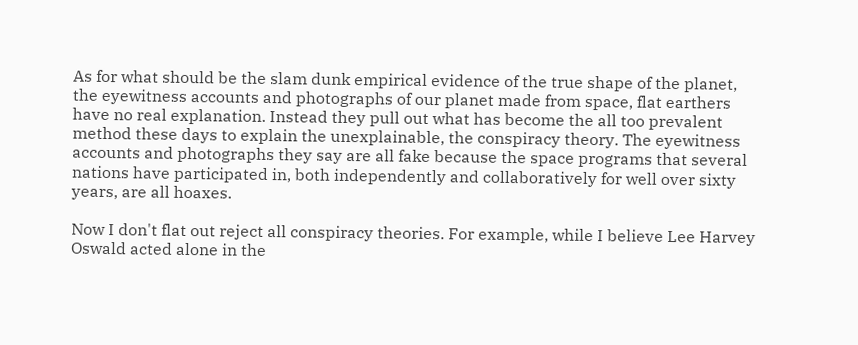As for what should be the slam dunk empirical evidence of the true shape of the planet, the eyewitness accounts and photographs of our planet made from space, flat earthers have no real explanation. Instead they pull out what has become the all too prevalent method these days to explain the unexplainable, the conspiracy theory. The eyewitness accounts and photographs they say are all fake because the space programs that several nations have participated in, both independently and collaboratively for well over sixty years, are all hoaxes.

Now I don't flat out reject all conspiracy theories. For example, while I believe Lee Harvey Oswald acted alone in the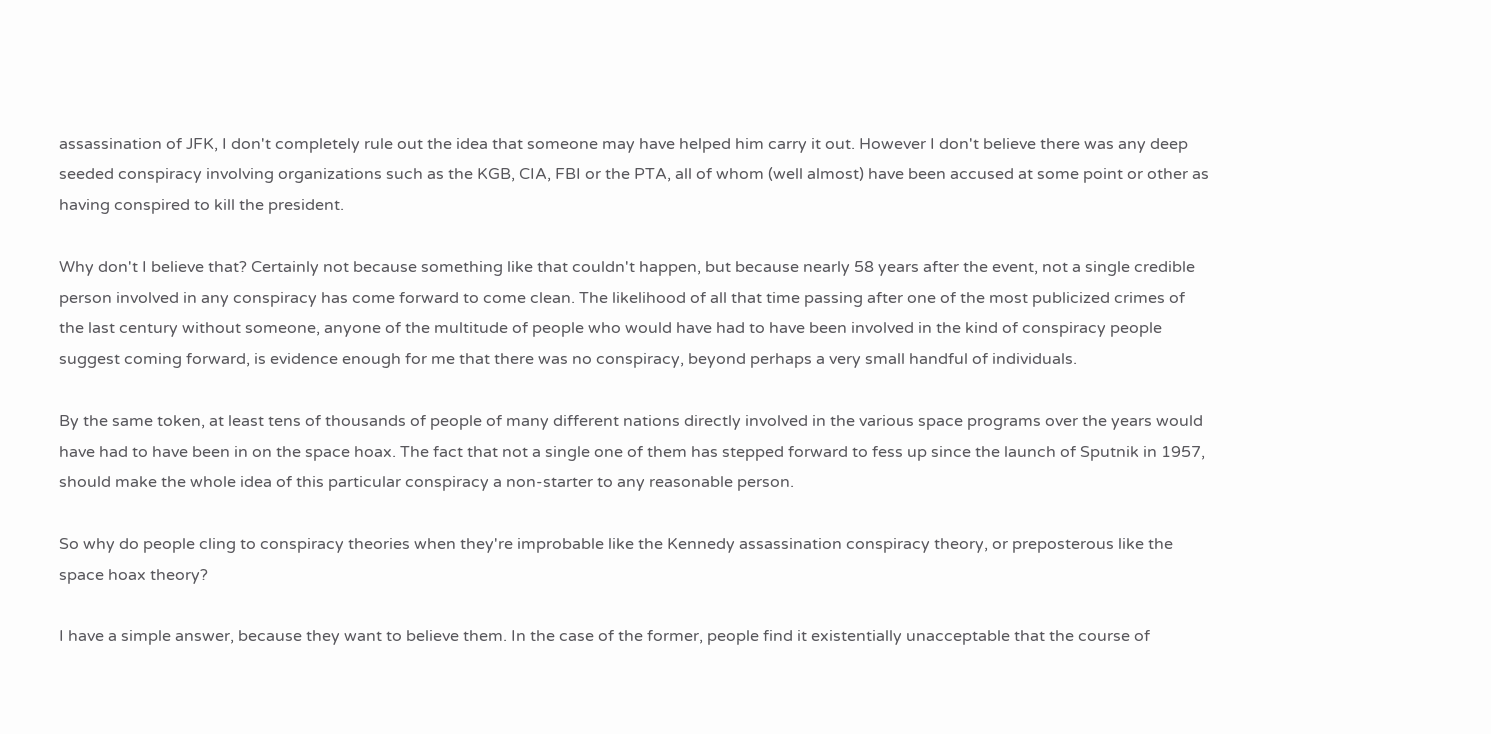assassination of JFK, I don't completely rule out the idea that someone may have helped him carry it out. However I don't believe there was any deep seeded conspiracy involving organizations such as the KGB, CIA, FBI or the PTA, all of whom (well almost) have been accused at some point or other as having conspired to kill the president.

Why don't I believe that? Certainly not because something like that couldn't happen, but because nearly 58 years after the event, not a single credible person involved in any conspiracy has come forward to come clean. The likelihood of all that time passing after one of the most publicized crimes of the last century without someone, anyone of the multitude of people who would have had to have been involved in the kind of conspiracy people suggest coming forward, is evidence enough for me that there was no conspiracy, beyond perhaps a very small handful of individuals.

By the same token, at least tens of thousands of people of many different nations directly involved in the various space programs over the years would have had to have been in on the space hoax. The fact that not a single one of them has stepped forward to fess up since the launch of Sputnik in 1957, should make the whole idea of this particular conspiracy a non-starter to any reasonable person.

So why do people cling to conspiracy theories when they're improbable like the Kennedy assassination conspiracy theory, or preposterous like the space hoax theory?

I have a simple answer, because they want to believe them. In the case of the former, people find it existentially unacceptable that the course of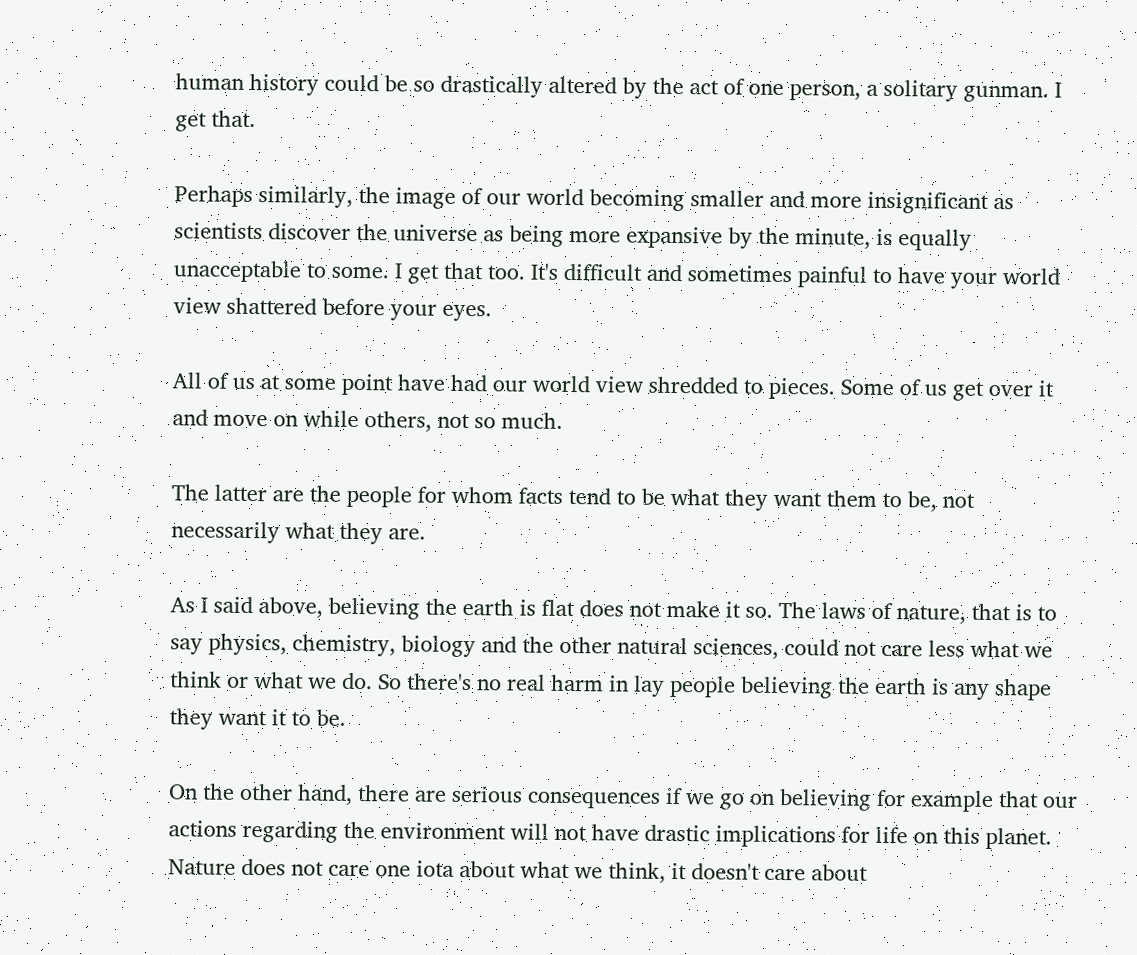human history could be so drastically altered by the act of one person, a solitary gunman. I get that.

Perhaps similarly, the image of our world becoming smaller and more insignificant as scientists discover the universe as being more expansive by the minute, is equally unacceptable to some. I get that too. It's difficult and sometimes painful to have your world view shattered before your eyes.

All of us at some point have had our world view shredded to pieces. Some of us get over it and move on while others, not so much.

The latter are the people for whom facts tend to be what they want them to be, not necessarily what they are.

As I said above, believing the earth is flat does not make it so. The laws of nature, that is to say physics, chemistry, biology and the other natural sciences, could not care less what we think or what we do. So there's no real harm in lay people believing the earth is any shape they want it to be.

On the other hand, there are serious consequences if we go on believing for example that our actions regarding the environment will not have drastic implications for life on this planet. Nature does not care one iota about what we think, it doesn't care about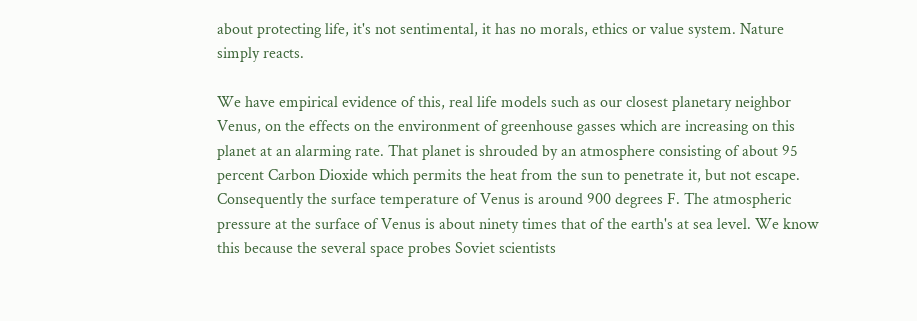about protecting life, it's not sentimental, it has no morals, ethics or value system. Nature simply reacts.

We have empirical evidence of this, real life models such as our closest planetary neighbor Venus, on the effects on the environment of greenhouse gasses which are increasing on this planet at an alarming rate. That planet is shrouded by an atmosphere consisting of about 95 percent Carbon Dioxide which permits the heat from the sun to penetrate it, but not escape. Consequently the surface temperature of Venus is around 900 degrees F. The atmospheric pressure at the surface of Venus is about ninety times that of the earth's at sea level. We know this because the several space probes Soviet scientists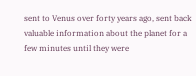sent to Venus over forty years ago, sent back valuable information about the planet for a few minutes until they were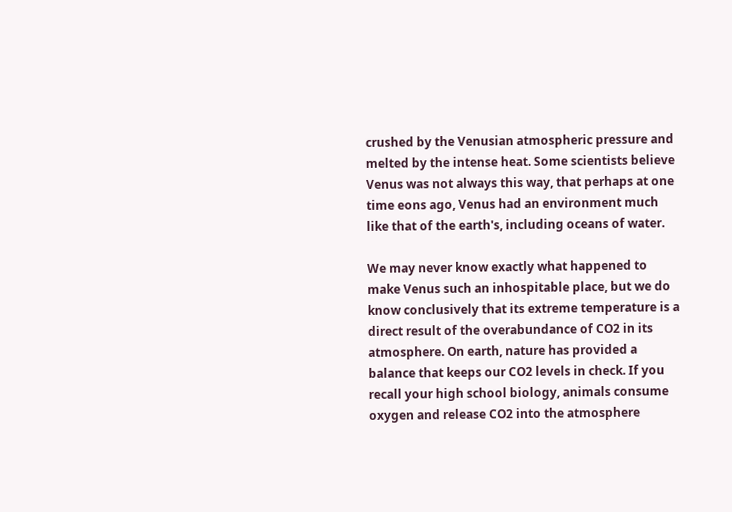crushed by the Venusian atmospheric pressure and melted by the intense heat. Some scientists believe Venus was not always this way, that perhaps at one time eons ago, Venus had an environment much like that of the earth's, including oceans of water.

We may never know exactly what happened to make Venus such an inhospitable place, but we do know conclusively that its extreme temperature is a direct result of the overabundance of CO2 in its atmosphere. On earth, nature has provided a balance that keeps our CO2 levels in check. If you recall your high school biology, animals consume oxygen and release CO2 into the atmosphere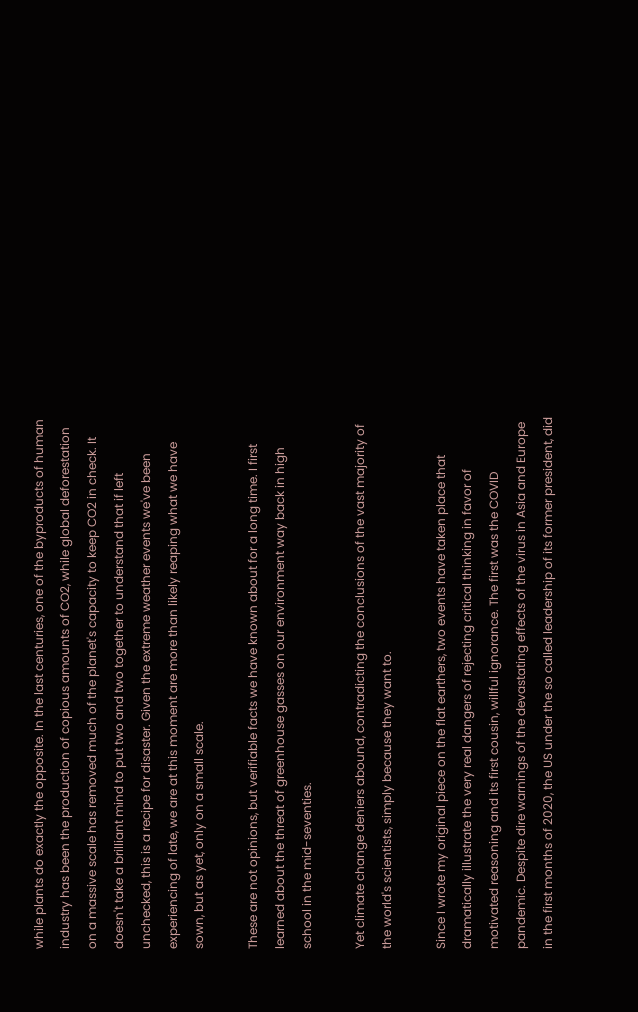while plants do exactly the opposite. In the last centuries, one of the byproducts of human industry has been the production of copious amounts of CO2, while global deforestation on a massive scale has removed much of the planet's capacity to keep CO2 in check. It doesn't take a brilliant mind to put two and two together to understand that if left unchecked, this is a recipe for disaster. Given the extreme weather events we've been experiencing of late, we are at this moment are more than likely reaping what we have sown, but as yet, only on a small scale.

These are not opinions, but verifiable facts we have known about for a long time. I first learned about the threat of greenhouse gasses on our environment way back in high school in the mid-seventies.

Yet climate change deniers abound, contradicting the conclusions of the vast majority of the world's scientists, simply because they want to.

Since I wrote my original piece on the flat earthers, two events have taken place that dramatically illustrate the very real dangers of rejecting critical thinking in favor of motivated reasoning and its first cousin, willful ignorance. The first was the COVID pandemic. Despite dire warnings of the devastating effects of the virus in Asia and Europe in the first months of 2020, the US under the so called leadership of its former president, did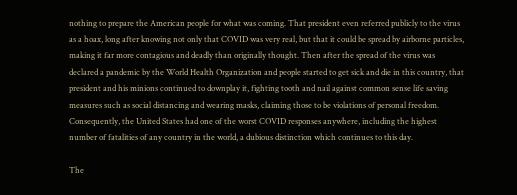nothing to prepare the American people for what was coming. That president even referred publicly to the virus as a hoax, long after knowing not only that COVID was very real, but that it could be spread by airborne particles, making it far more contagious and deadly than originally thought. Then after the spread of the virus was declared a pandemic by the World Health Organization and people started to get sick and die in this country, that president and his minions continued to downplay it, fighting tooth and nail against common sense life saving measures such as social distancing and wearing masks, claiming those to be violations of personal freedom. Consequently, the United States had one of the worst COVID responses anywhere, including the highest number of fatalities of any country in the world, a dubious distinction which continues to this day.

The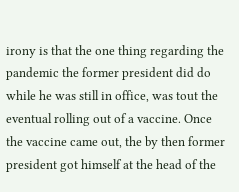irony is that the one thing regarding the pandemic the former president did do while he was still in office, was tout the eventual rolling out of a vaccine. Once the vaccine came out, the by then former president got himself at the head of the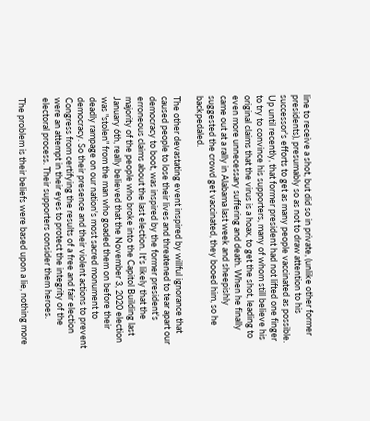line to receive a shot, but did so in private, (unlike other former presidents), presumably so as not to draw attention to his successor's efforts to get as many people vaccinated as possible. Up until recently, that former president had not lifted one finger to try to convince his supporters, many of whom still believe his original claims that the virus is a hoax, to get the shot, leading to even more unnecessary suffering and death. When he finally came out at a rally in Alabama last week and sheepishly suggested the crowd get vaccinated, they booed him, so he backpedaled.

The other devastating event inspired by willful ignorance that caused people to lose their lives and threatened to tear apart our democracy to boot, was inspired by the former president's erroneous claims about the last election. It's likely that the majority of the people who broke into the Capitol Building last January 6th, really believed that the November 3, 2020 election was "stolen" from the man who goaded them on before their deadly rampage on our nation's most sacred monument to democracy. So their presence and their violent actions to prevent Congress from certifying the results of a free and fair election were an attempt in their eyes to protect the integrity of the electoral process. Their supporters consider them heroes.

The problem is their beliefs were based upon a lie, nothing more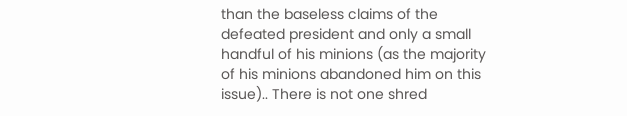than the baseless claims of the defeated president and only a small handful of his minions (as the majority of his minions abandoned him on this issue).. There is not one shred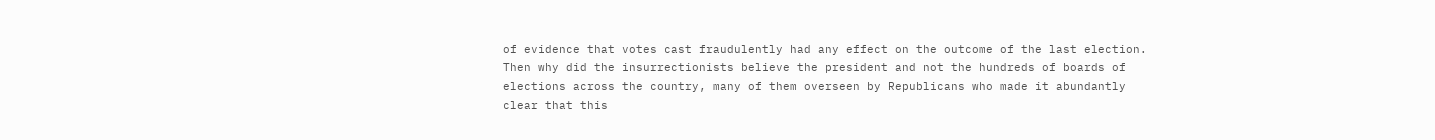of evidence that votes cast fraudulently had any effect on the outcome of the last election. Then why did the insurrectionists believe the president and not the hundreds of boards of elections across the country, many of them overseen by Republicans who made it abundantly clear that this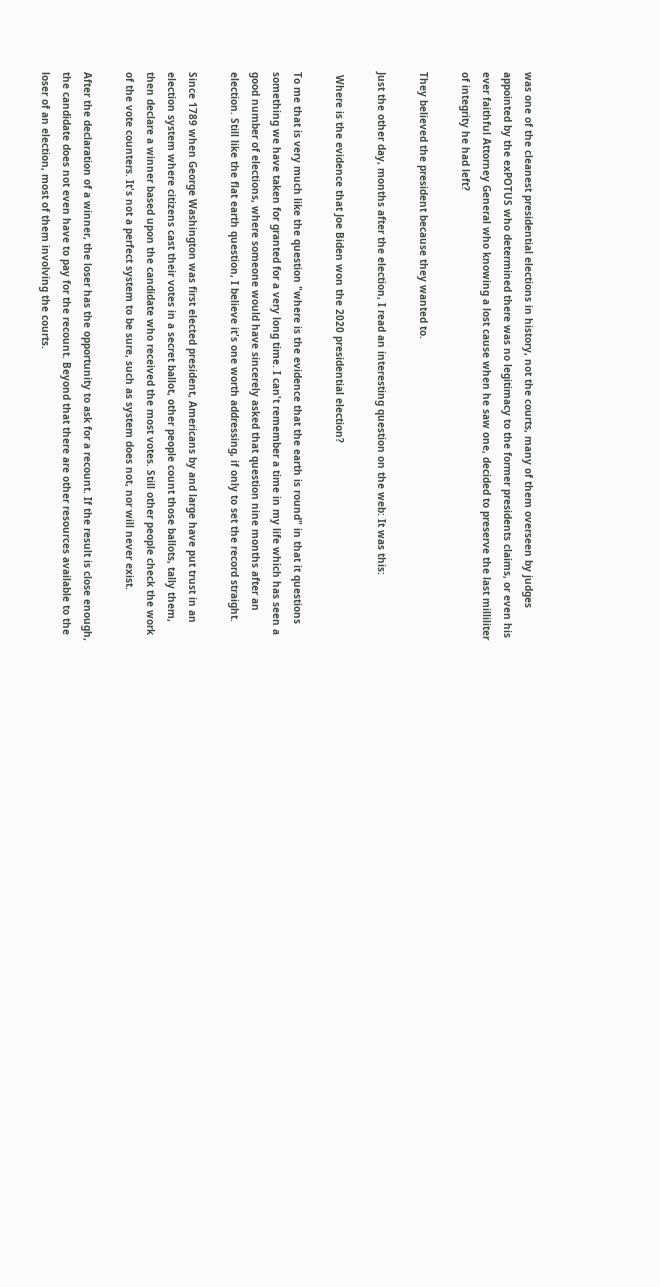was one of the cleanest presidential elections in history, not the courts, many of them overseen by judges appointed by the exPOTUS who determined there was no legitimacy to the former presidents claims, or even his ever faithful Attorney General who knowing a lost cause when he saw one, decided to preserve the last milliliter of integrity he had left?

They believed the president because they wanted to.

Just the other day, months after the election, I read an interesting question on the web: It was this:

 Where is the evidence that Joe Biden won the 2020 presidential election?

To me that is very much like the question "where is the evidence that the earth is round" in that it questions something we have taken for granted for a very long time. I can't remember a time in my life which has seen a good number of elections, where someone would have sincerely asked that question nine months after an election. Still like the flat earth question, I believe it's one worth addressing, if only to set the record straight.

Since 1789 when George Washington was first elected president, Americans by and large have put trust in an election system where citizens cast their votes in a secret ballot, other people count those ballots, tally them, then declare a winner based upon the candidate who received the most votes. Still other people check the work of the vote counters. It's not a perfect system to be sure, such as system does not, nor will never exist.

After the declaration of a winner, the loser has the opportunity to ask for a recount. If the result is close enough, the candidate does not even have to pay for the recount. Beyond that there are other resources available to the loser of an election, most of them involving the courts.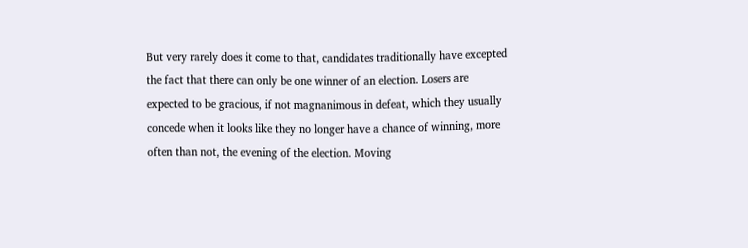But very rarely does it come to that, candidates traditionally have excepted the fact that there can only be one winner of an election. Losers are expected to be gracious, if not magnanimous in defeat, which they usually concede when it looks like they no longer have a chance of winning, more often than not, the evening of the election. Moving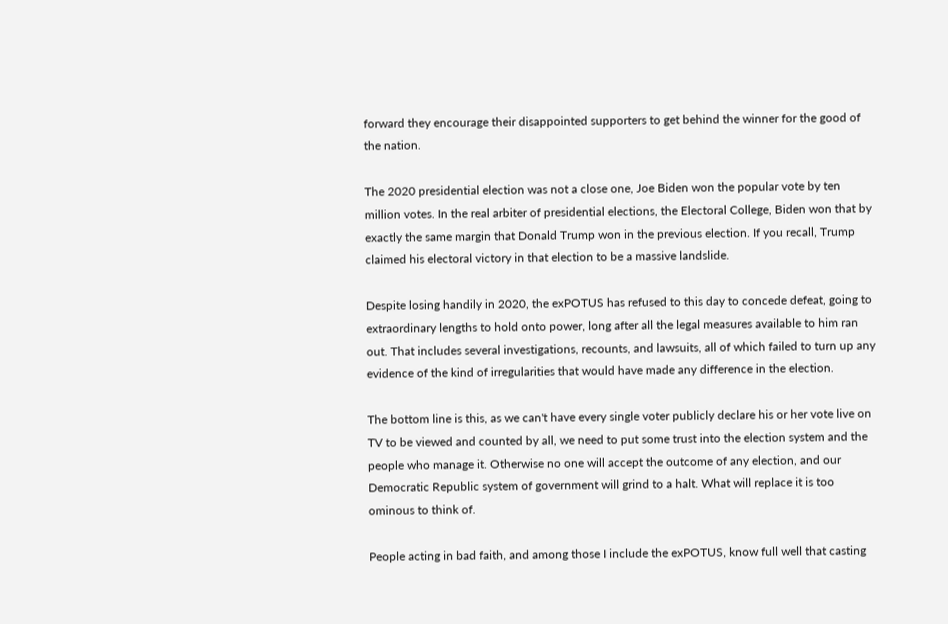forward they encourage their disappointed supporters to get behind the winner for the good of the nation.

The 2020 presidential election was not a close one, Joe Biden won the popular vote by ten million votes. In the real arbiter of presidential elections, the Electoral College, Biden won that by exactly the same margin that Donald Trump won in the previous election. If you recall, Trump claimed his electoral victory in that election to be a massive landslide.

Despite losing handily in 2020, the exPOTUS has refused to this day to concede defeat, going to extraordinary lengths to hold onto power, long after all the legal measures available to him ran out. That includes several investigations, recounts, and lawsuits, all of which failed to turn up any evidence of the kind of irregularities that would have made any difference in the election.

The bottom line is this, as we can't have every single voter publicly declare his or her vote live on TV to be viewed and counted by all, we need to put some trust into the election system and the people who manage it. Otherwise no one will accept the outcome of any election, and our Democratic Republic system of government will grind to a halt. What will replace it is too ominous to think of.

People acting in bad faith, and among those I include the exPOTUS, know full well that casting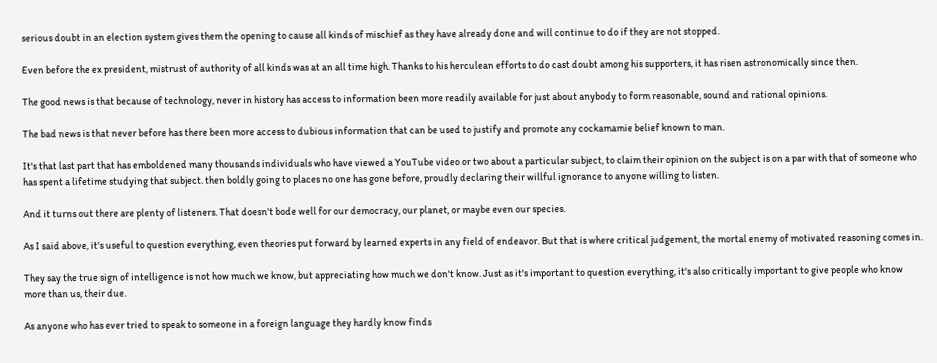serious doubt in an election system gives them the opening to cause all kinds of mischief as they have already done and will continue to do if they are not stopped.

Even before the ex president, mistrust of authority of all kinds was at an all time high. Thanks to his herculean efforts to do cast doubt among his supporters, it has risen astronomically since then.

The good news is that because of technology, never in history has access to information been more readily available for just about anybody to form reasonable, sound and rational opinions.

The bad news is that never before has there been more access to dubious information that can be used to justify and promote any cockamamie belief known to man.

It's that last part that has emboldened many thousands individuals who have viewed a YouTube video or two about a particular subject, to claim their opinion on the subject is on a par with that of someone who has spent a lifetime studying that subject. then boldly going to places no one has gone before, proudly declaring their willful ignorance to anyone willing to listen.

And it turns out there are plenty of listeners. That doesn't bode well for our democracy, our planet, or maybe even our species.

As I said above, it's useful to question everything, even theories put forward by learned experts in any field of endeavor. But that is where critical judgement, the mortal enemy of motivated reasoning comes in.

They say the true sign of intelligence is not how much we know, but appreciating how much we don't know. Just as it's important to question everything, it's also critically important to give people who know more than us, their due.

As anyone who has ever tried to speak to someone in a foreign language they hardly know finds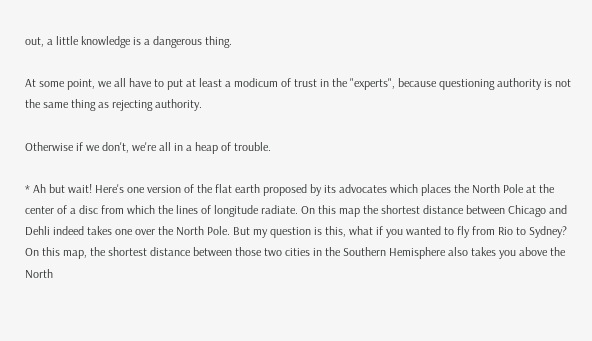out, a little knowledge is a dangerous thing.

At some point, we all have to put at least a modicum of trust in the "experts", because questioning authority is not the same thing as rejecting authority.

Otherwise if we don't, we're all in a heap of trouble.

* Ah but wait! Here's one version of the flat earth proposed by its advocates which places the North Pole at the center of a disc from which the lines of longitude radiate. On this map the shortest distance between Chicago and Dehli indeed takes one over the North Pole. But my question is this, what if you wanted to fly from Rio to Sydney? On this map, the shortest distance between those two cities in the Southern Hemisphere also takes you above the North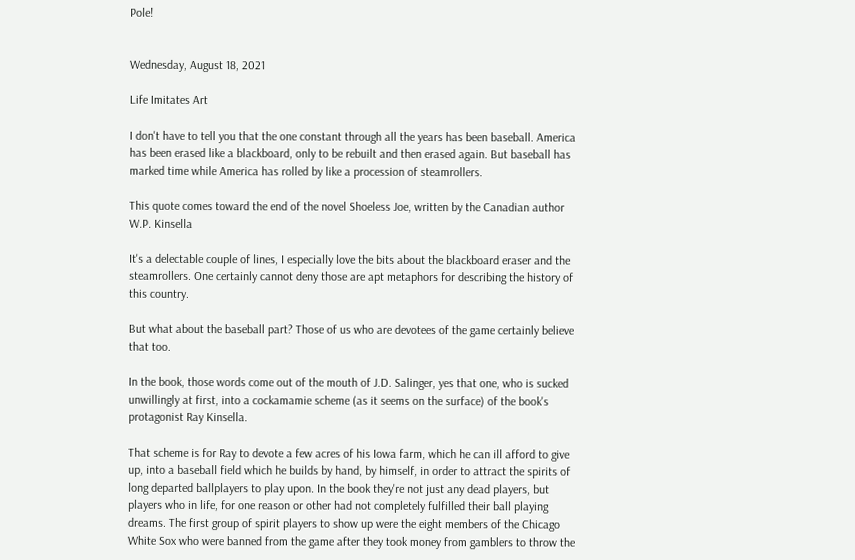Pole!


Wednesday, August 18, 2021

Life Imitates Art

I don't have to tell you that the one constant through all the years has been baseball. America has been erased like a blackboard, only to be rebuilt and then erased again. But baseball has marked time while America has rolled by like a procession of steamrollers.

This quote comes toward the end of the novel Shoeless Joe, written by the Canadian author W.P. Kinsella

It's a delectable couple of lines, I especially love the bits about the blackboard eraser and the steamrollers. One certainly cannot deny those are apt metaphors for describing the history of this country.

But what about the baseball part? Those of us who are devotees of the game certainly believe that too.

In the book, those words come out of the mouth of J.D. Salinger, yes that one, who is sucked unwillingly at first, into a cockamamie scheme (as it seems on the surface) of the book's protagonist Ray Kinsella.

That scheme is for Ray to devote a few acres of his Iowa farm, which he can ill afford to give up, into a baseball field which he builds by hand, by himself, in order to attract the spirits of long departed ballplayers to play upon. In the book they're not just any dead players, but players who in life, for one reason or other had not completely fulfilled their ball playing dreams. The first group of spirit players to show up were the eight members of the Chicago White Sox who were banned from the game after they took money from gamblers to throw the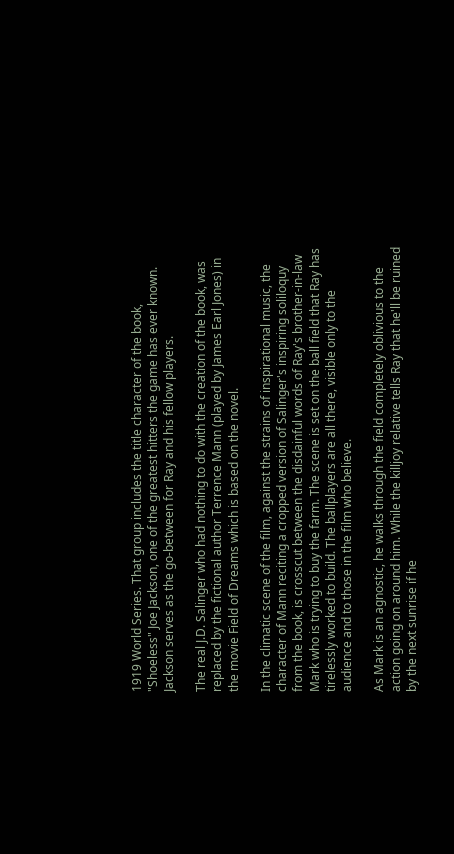1919 World Series. That group includes the title character of the book, "Shoeless" Joe Jackson, one of the greatest hitters the game has ever known. Jackson serves as the go-between for Ray and his fellow players.

The real J.D. Salinger who had nothing to do with the creation of the book, was replaced by the fictional author Terrence Mann (played by James Earl Jones) in the movie Field of Dreams which is based on the novel.

In the climatic scene of the film, against the strains of inspirational music, the character of Mann reciting a cropped version of Salinger's inspiring soliloquy from the book, is crosscut between the disdainful words of Ray's brother-in-law Mark who is trying to buy the farm. The scene is set on the ball field that Ray has tirelessly worked to build. The ballplayers are all there, visible only to the audience and to those in the film who believe.

As Mark is an agnostic, he walks through the field completely oblivious to the action going on around him. While the killjoy relative tells Ray that he'll be ruined by the next sunrise if he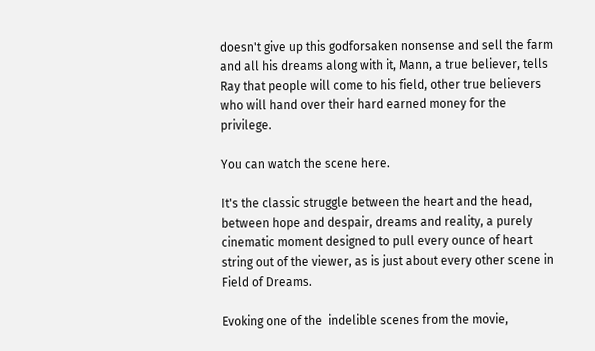doesn't give up this godforsaken nonsense and sell the farm and all his dreams along with it, Mann, a true believer, tells Ray that people will come to his field, other true believers who will hand over their hard earned money for the privilege.

You can watch the scene here.

It's the classic struggle between the heart and the head, between hope and despair, dreams and reality, a purely cinematic moment designed to pull every ounce of heart string out of the viewer, as is just about every other scene in Field of Dreams.

Evoking one of the  indelible scenes from the movie,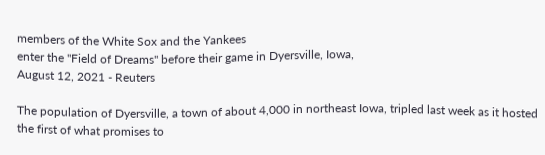members of the White Sox and the Yankees
enter the "Field of Dreams" before their game in Dyersville, Iowa,
August 12, 2021 - Reuters

The population of Dyersville, a town of about 4,000 in northeast Iowa, tripled last week as it hosted the first of what promises to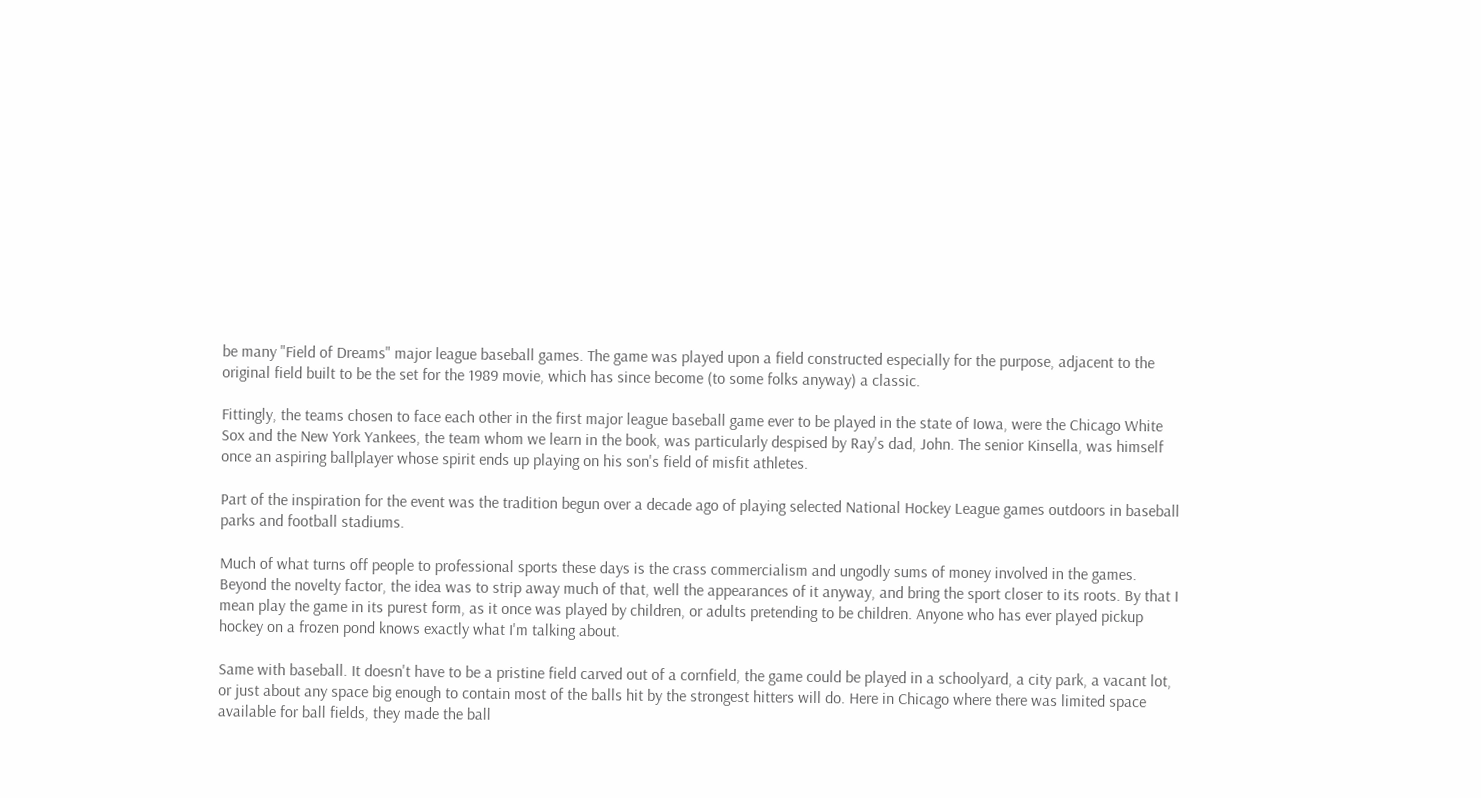be many "Field of Dreams" major league baseball games. The game was played upon a field constructed especially for the purpose, adjacent to the original field built to be the set for the 1989 movie, which has since become (to some folks anyway) a classic.

Fittingly, the teams chosen to face each other in the first major league baseball game ever to be played in the state of Iowa, were the Chicago White Sox and the New York Yankees, the team whom we learn in the book, was particularly despised by Ray's dad, John. The senior Kinsella, was himself once an aspiring ballplayer whose spirit ends up playing on his son's field of misfit athletes.

Part of the inspiration for the event was the tradition begun over a decade ago of playing selected National Hockey League games outdoors in baseball parks and football stadiums.

Much of what turns off people to professional sports these days is the crass commercialism and ungodly sums of money involved in the games. Beyond the novelty factor, the idea was to strip away much of that, well the appearances of it anyway, and bring the sport closer to its roots. By that I mean play the game in its purest form, as it once was played by children, or adults pretending to be children. Anyone who has ever played pickup hockey on a frozen pond knows exactly what I'm talking about.

Same with baseball. It doesn't have to be a pristine field carved out of a cornfield, the game could be played in a schoolyard, a city park, a vacant lot, or just about any space big enough to contain most of the balls hit by the strongest hitters will do. Here in Chicago where there was limited space available for ball fields, they made the ball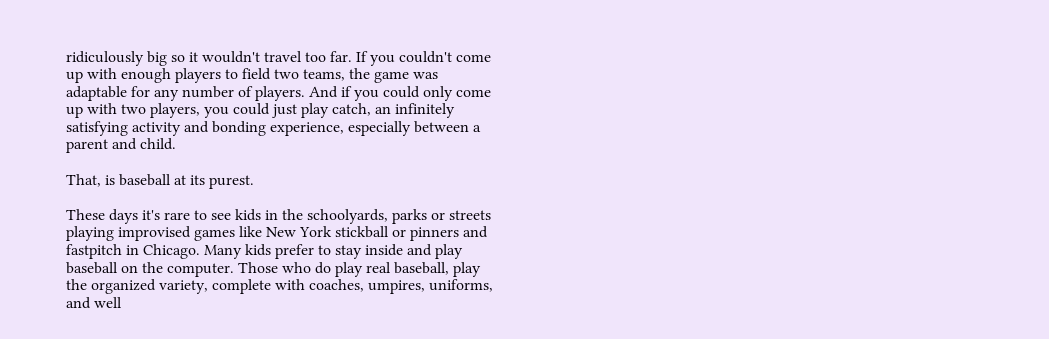ridiculously big so it wouldn't travel too far. If you couldn't come up with enough players to field two teams, the game was adaptable for any number of players. And if you could only come up with two players, you could just play catch, an infinitely satisfying activity and bonding experience, especially between a parent and child.

That, is baseball at its purest.

These days it's rare to see kids in the schoolyards, parks or streets playing improvised games like New York stickball or pinners and fastpitch in Chicago. Many kids prefer to stay inside and play baseball on the computer. Those who do play real baseball, play the organized variety, complete with coaches, umpires, uniforms, and well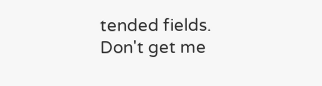tended fields. Don't get me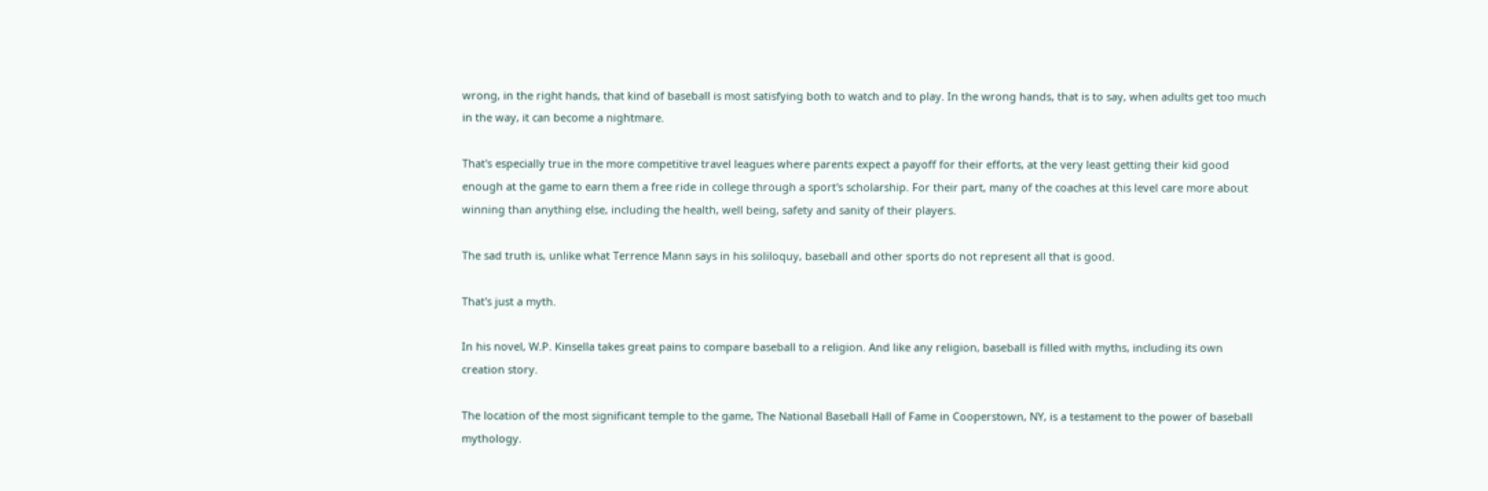wrong, in the right hands, that kind of baseball is most satisfying both to watch and to play. In the wrong hands, that is to say, when adults get too much in the way, it can become a nightmare.

That's especially true in the more competitive travel leagues where parents expect a payoff for their efforts, at the very least getting their kid good enough at the game to earn them a free ride in college through a sport's scholarship. For their part, many of the coaches at this level care more about winning than anything else, including the health, well being, safety and sanity of their players.

The sad truth is, unlike what Terrence Mann says in his soliloquy, baseball and other sports do not represent all that is good.

That's just a myth.

In his novel, W.P. Kinsella takes great pains to compare baseball to a religion. And like any religion, baseball is filled with myths, including its own creation story.

The location of the most significant temple to the game, The National Baseball Hall of Fame in Cooperstown, NY, is a testament to the power of baseball mythology.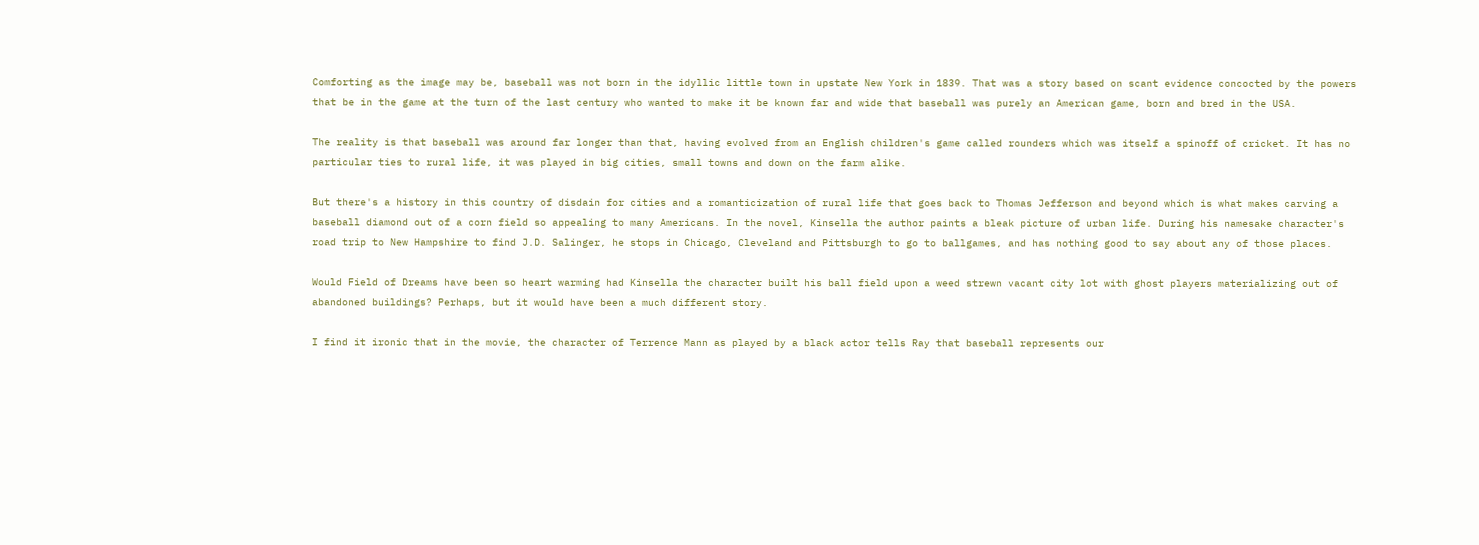Comforting as the image may be, baseball was not born in the idyllic little town in upstate New York in 1839. That was a story based on scant evidence concocted by the powers that be in the game at the turn of the last century who wanted to make it be known far and wide that baseball was purely an American game, born and bred in the USA.

The reality is that baseball was around far longer than that, having evolved from an English children's game called rounders which was itself a spinoff of cricket. It has no particular ties to rural life, it was played in big cities, small towns and down on the farm alike.

But there's a history in this country of disdain for cities and a romanticization of rural life that goes back to Thomas Jefferson and beyond which is what makes carving a baseball diamond out of a corn field so appealing to many Americans. In the novel, Kinsella the author paints a bleak picture of urban life. During his namesake character's road trip to New Hampshire to find J.D. Salinger, he stops in Chicago, Cleveland and Pittsburgh to go to ballgames, and has nothing good to say about any of those places.

Would Field of Dreams have been so heart warming had Kinsella the character built his ball field upon a weed strewn vacant city lot with ghost players materializing out of abandoned buildings? Perhaps, but it would have been a much different story.

I find it ironic that in the movie, the character of Terrence Mann as played by a black actor tells Ray that baseball represents our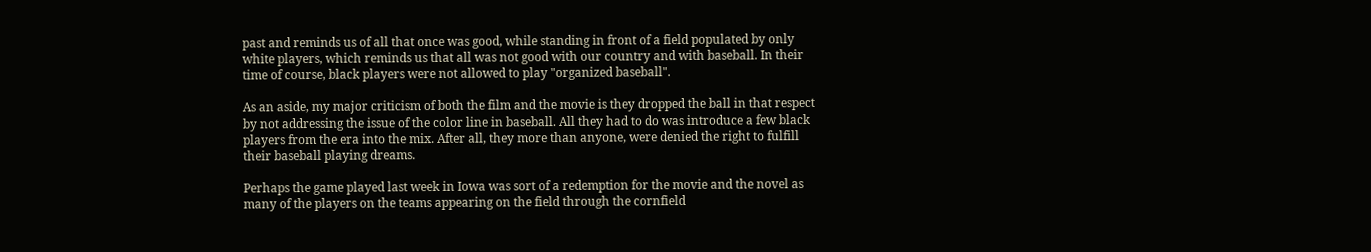past and reminds us of all that once was good, while standing in front of a field populated by only white players, which reminds us that all was not good with our country and with baseball. In their time of course, black players were not allowed to play "organized baseball".

As an aside, my major criticism of both the film and the movie is they dropped the ball in that respect by not addressing the issue of the color line in baseball. All they had to do was introduce a few black players from the era into the mix. After all, they more than anyone, were denied the right to fulfill their baseball playing dreams.

Perhaps the game played last week in Iowa was sort of a redemption for the movie and the novel as many of the players on the teams appearing on the field through the cornfield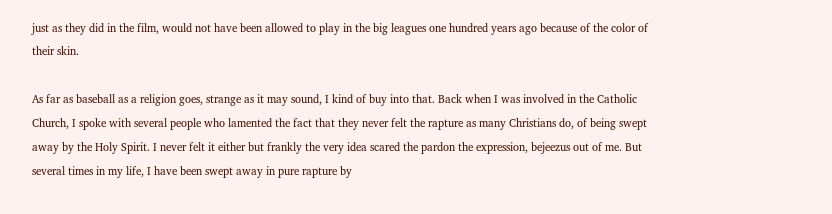just as they did in the film, would not have been allowed to play in the big leagues one hundred years ago because of the color of their skin.

As far as baseball as a religion goes, strange as it may sound, I kind of buy into that. Back when I was involved in the Catholic Church, I spoke with several people who lamented the fact that they never felt the rapture as many Christians do, of being swept away by the Holy Spirit. I never felt it either but frankly the very idea scared the pardon the expression, bejeezus out of me. But several times in my life, I have been swept away in pure rapture by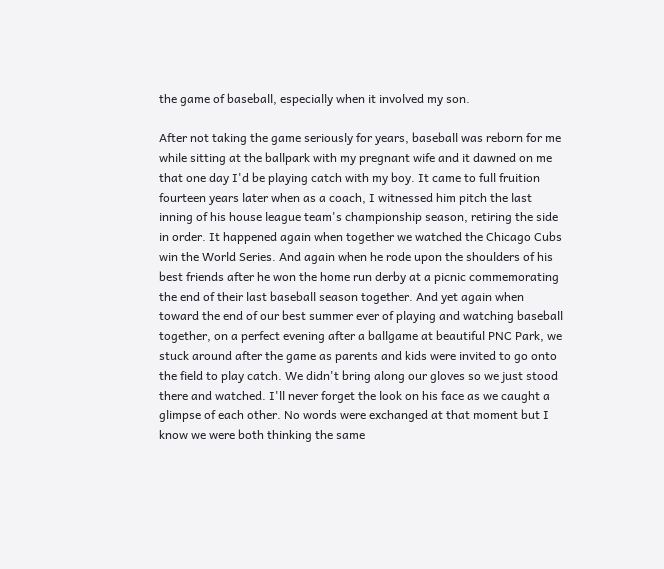the game of baseball, especially when it involved my son.

After not taking the game seriously for years, baseball was reborn for me while sitting at the ballpark with my pregnant wife and it dawned on me that one day I'd be playing catch with my boy. It came to full fruition fourteen years later when as a coach, I witnessed him pitch the last inning of his house league team's championship season, retiring the side in order. It happened again when together we watched the Chicago Cubs win the World Series. And again when he rode upon the shoulders of his best friends after he won the home run derby at a picnic commemorating the end of their last baseball season together. And yet again when toward the end of our best summer ever of playing and watching baseball together, on a perfect evening after a ballgame at beautiful PNC Park, we stuck around after the game as parents and kids were invited to go onto the field to play catch. We didn't bring along our gloves so we just stood there and watched. I'll never forget the look on his face as we caught a glimpse of each other. No words were exchanged at that moment but I know we were both thinking the same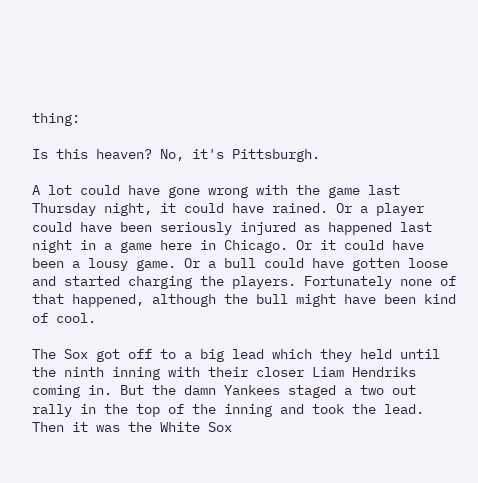thing:

Is this heaven? No, it's Pittsburgh.

A lot could have gone wrong with the game last Thursday night, it could have rained. Or a player could have been seriously injured as happened last night in a game here in Chicago. Or it could have been a lousy game. Or a bull could have gotten loose and started charging the players. Fortunately none of that happened, although the bull might have been kind of cool.

The Sox got off to a big lead which they held until the ninth inning with their closer Liam Hendriks coming in. But the damn Yankees staged a two out rally in the top of the inning and took the lead. Then it was the White Sox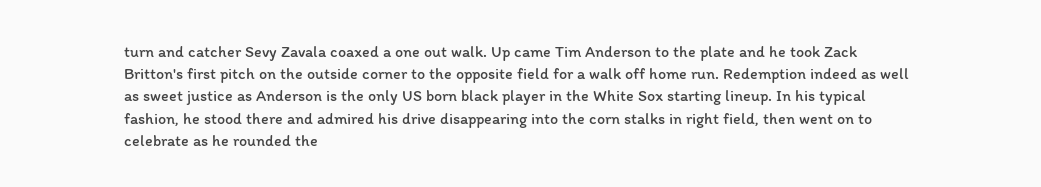turn and catcher Sevy Zavala coaxed a one out walk. Up came Tim Anderson to the plate and he took Zack Britton's first pitch on the outside corner to the opposite field for a walk off home run. Redemption indeed as well as sweet justice as Anderson is the only US born black player in the White Sox starting lineup. In his typical fashion, he stood there and admired his drive disappearing into the corn stalks in right field, then went on to celebrate as he rounded the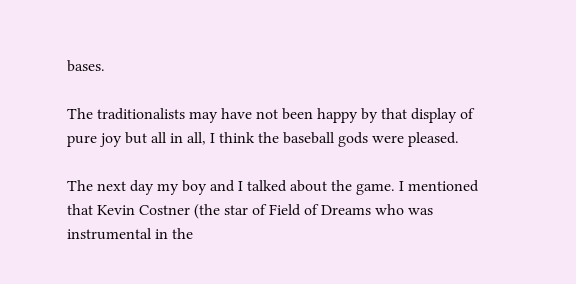bases.

The traditionalists may have not been happy by that display of pure joy but all in all, I think the baseball gods were pleased.

The next day my boy and I talked about the game. I mentioned that Kevin Costner (the star of Field of Dreams who was instrumental in the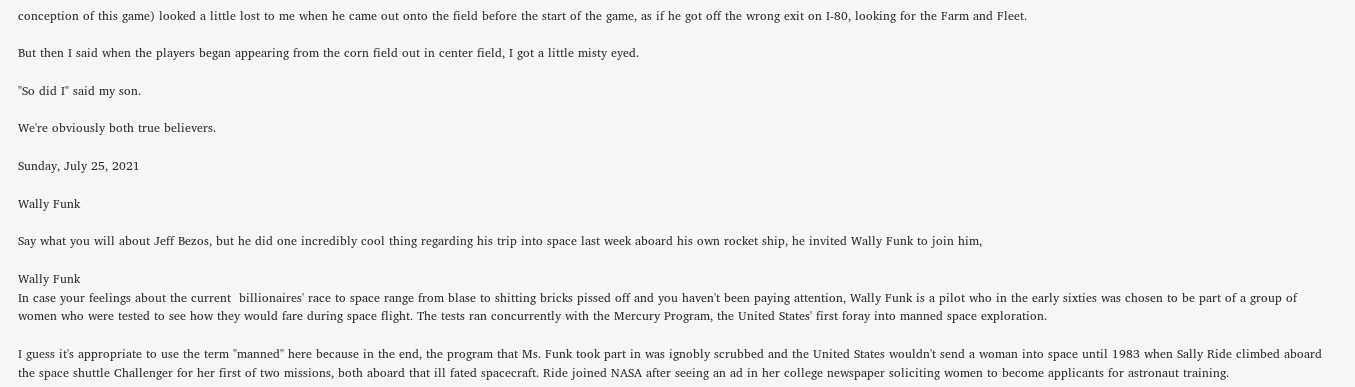conception of this game) looked a little lost to me when he came out onto the field before the start of the game, as if he got off the wrong exit on I-80, looking for the Farm and Fleet.

But then I said when the players began appearing from the corn field out in center field, I got a little misty eyed.

"So did I" said my son.

We're obviously both true believers.

Sunday, July 25, 2021

Wally Funk

Say what you will about Jeff Bezos, but he did one incredibly cool thing regarding his trip into space last week aboard his own rocket ship, he invited Wally Funk to join him,

Wally Funk
In case your feelings about the current  billionaires' race to space range from blase to shitting bricks pissed off and you haven't been paying attention, Wally Funk is a pilot who in the early sixties was chosen to be part of a group of women who were tested to see how they would fare during space flight. The tests ran concurrently with the Mercury Program, the United States' first foray into manned space exploration.

I guess it's appropriate to use the term "manned" here because in the end, the program that Ms. Funk took part in was ignobly scrubbed and the United States wouldn't send a woman into space until 1983 when Sally Ride climbed aboard the space shuttle Challenger for her first of two missions, both aboard that ill fated spacecraft. Ride joined NASA after seeing an ad in her college newspaper soliciting women to become applicants for astronaut training.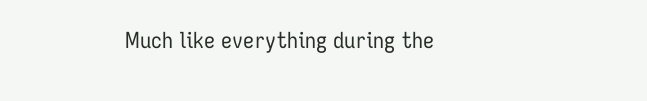Much like everything during the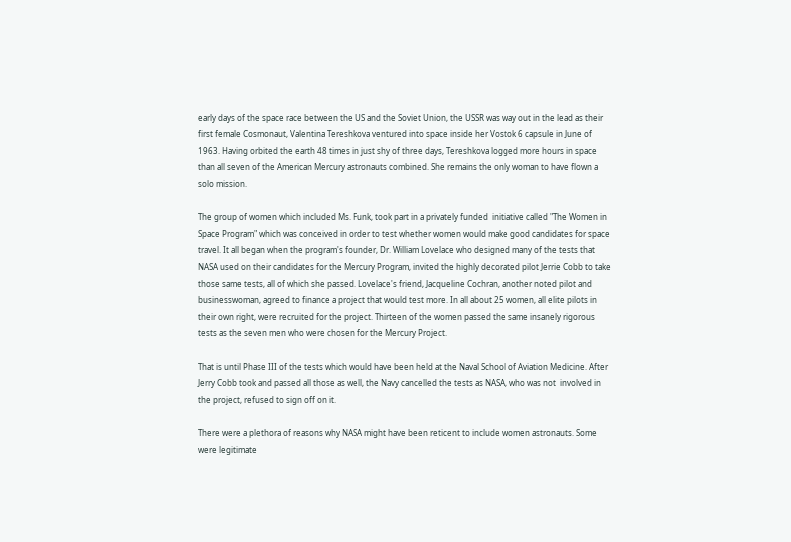early days of the space race between the US and the Soviet Union, the USSR was way out in the lead as their first female Cosmonaut, Valentina Tereshkova ventured into space inside her Vostok 6 capsule in June of 1963. Having orbited the earth 48 times in just shy of three days, Tereshkova logged more hours in space than all seven of the American Mercury astronauts combined. She remains the only woman to have flown a solo mission.

The group of women which included Ms. Funk, took part in a privately funded  initiative called "The Women in Space Program" which was conceived in order to test whether women would make good candidates for space travel. It all began when the program's founder, Dr. William Lovelace who designed many of the tests that NASA used on their candidates for the Mercury Program, invited the highly decorated pilot Jerrie Cobb to take those same tests, all of which she passed. Lovelace's friend, Jacqueline Cochran, another noted pilot and businesswoman, agreed to finance a project that would test more. In all about 25 women, all elite pilots in their own right, were recruited for the project. Thirteen of the women passed the same insanely rigorous tests as the seven men who were chosen for the Mercury Project.

That is until Phase III of the tests which would have been held at the Naval School of Aviation Medicine. After Jerry Cobb took and passed all those as well, the Navy cancelled the tests as NASA, who was not  involved in the project, refused to sign off on it.

There were a plethora of reasons why NASA might have been reticent to include women astronauts. Some were legitimate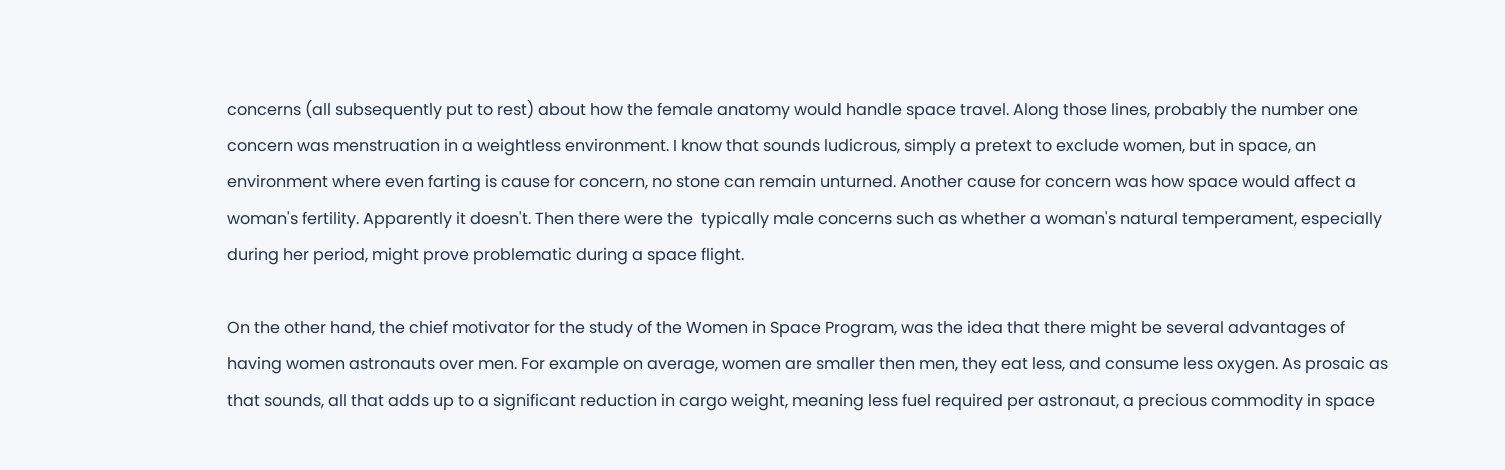concerns (all subsequently put to rest) about how the female anatomy would handle space travel. Along those lines, probably the number one concern was menstruation in a weightless environment. I know that sounds ludicrous, simply a pretext to exclude women, but in space, an environment where even farting is cause for concern, no stone can remain unturned. Another cause for concern was how space would affect a woman's fertility. Apparently it doesn't. Then there were the  typically male concerns such as whether a woman's natural temperament, especially during her period, might prove problematic during a space flight.

On the other hand, the chief motivator for the study of the Women in Space Program, was the idea that there might be several advantages of having women astronauts over men. For example on average, women are smaller then men, they eat less, and consume less oxygen. As prosaic as that sounds, all that adds up to a significant reduction in cargo weight, meaning less fuel required per astronaut, a precious commodity in space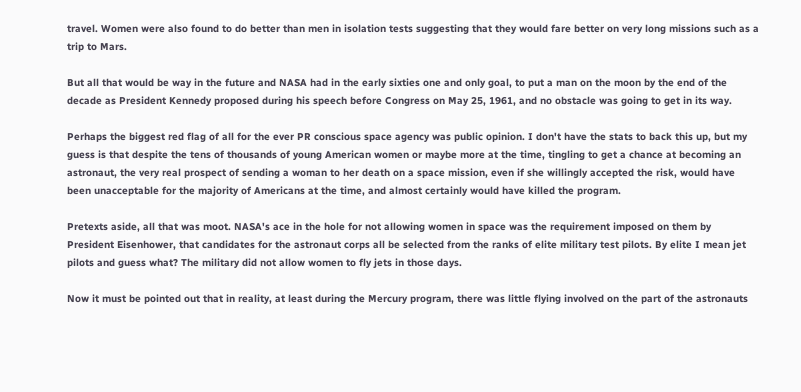travel. Women were also found to do better than men in isolation tests suggesting that they would fare better on very long missions such as a trip to Mars.

But all that would be way in the future and NASA had in the early sixties one and only goal, to put a man on the moon by the end of the decade as President Kennedy proposed during his speech before Congress on May 25, 1961, and no obstacle was going to get in its way.

Perhaps the biggest red flag of all for the ever PR conscious space agency was public opinion. I don't have the stats to back this up, but my guess is that despite the tens of thousands of young American women or maybe more at the time, tingling to get a chance at becoming an astronaut, the very real prospect of sending a woman to her death on a space mission, even if she willingly accepted the risk, would have been unacceptable for the majority of Americans at the time, and almost certainly would have killed the program.

Pretexts aside, all that was moot. NASA's ace in the hole for not allowing women in space was the requirement imposed on them by President Eisenhower, that candidates for the astronaut corps all be selected from the ranks of elite military test pilots. By elite I mean jet pilots and guess what? The military did not allow women to fly jets in those days.

Now it must be pointed out that in reality, at least during the Mercury program, there was little flying involved on the part of the astronauts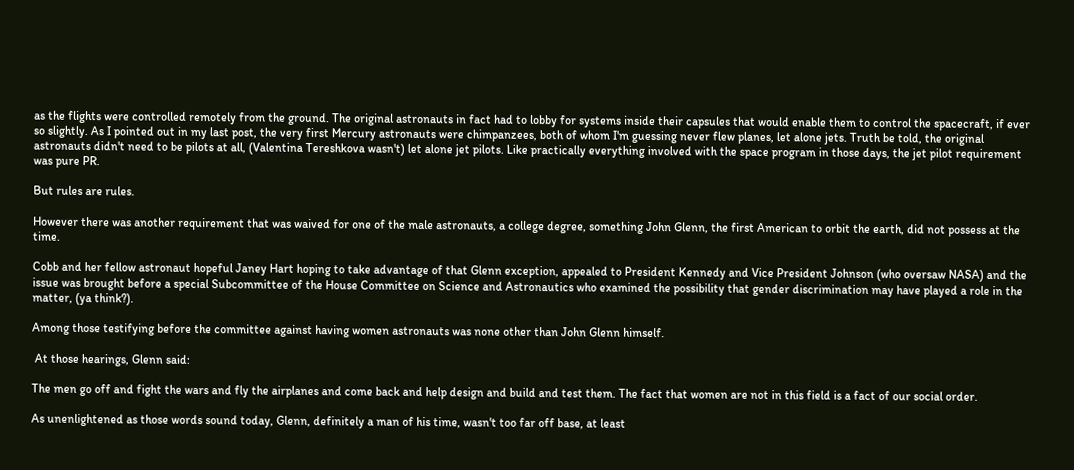as the flights were controlled remotely from the ground. The original astronauts in fact had to lobby for systems inside their capsules that would enable them to control the spacecraft, if ever so slightly. As I pointed out in my last post, the very first Mercury astronauts were chimpanzees, both of whom I'm guessing never flew planes, let alone jets. Truth be told, the original astronauts didn't need to be pilots at all, (Valentina Tereshkova wasn't) let alone jet pilots. Like practically everything involved with the space program in those days, the jet pilot requirement was pure PR.

But rules are rules.

However there was another requirement that was waived for one of the male astronauts, a college degree, something John Glenn, the first American to orbit the earth, did not possess at the time.

Cobb and her fellow astronaut hopeful Janey Hart hoping to take advantage of that Glenn exception, appealed to President Kennedy and Vice President Johnson (who oversaw NASA) and the issue was brought before a special Subcommittee of the House Committee on Science and Astronautics who examined the possibility that gender discrimination may have played a role in the matter, (ya think?).

Among those testifying before the committee against having women astronauts was none other than John Glenn himself.

 At those hearings, Glenn said:

The men go off and fight the wars and fly the airplanes and come back and help design and build and test them. The fact that women are not in this field is a fact of our social order.

As unenlightened as those words sound today, Glenn, definitely a man of his time, wasn't too far off base, at least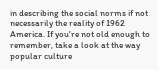in describing the social norms if not necessarily the reality of 1962 America. If you're not old enough to remember, take a look at the way popular culture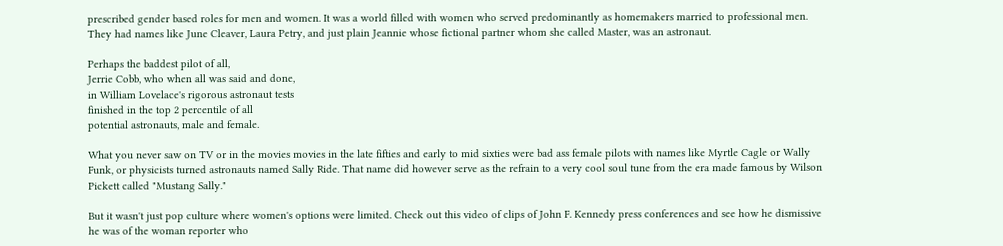prescribed gender based roles for men and women. It was a world filled with women who served predominantly as homemakers married to professional men. They had names like June Cleaver, Laura Petry, and just plain Jeannie whose fictional partner whom she called Master, was an astronaut.

Perhaps the baddest pilot of all,
Jerrie Cobb, who when all was said and done,
in William Lovelace's rigorous astronaut tests
finished in the top 2 percentile of all
potential astronauts, male and female.

What you never saw on TV or in the movies movies in the late fifties and early to mid sixties were bad ass female pilots with names like Myrtle Cagle or Wally Funk, or physicists turned astronauts named Sally Ride. That name did however serve as the refrain to a very cool soul tune from the era made famous by Wilson Pickett called "Mustang Sally."

But it wasn't just pop culture where women's options were limited. Check out this video of clips of John F. Kennedy press conferences and see how he dismissive he was of the woman reporter who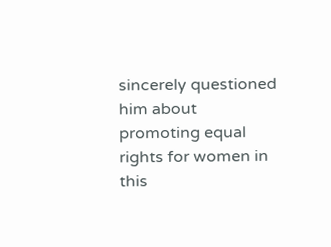sincerely questioned him about promoting equal rights for women in this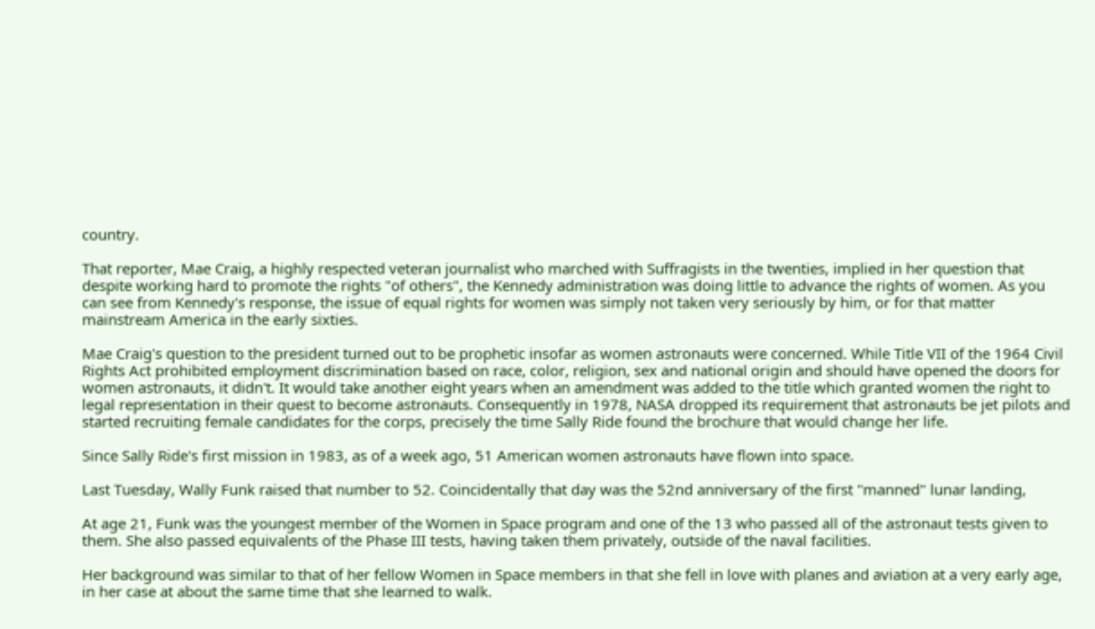country.

That reporter, Mae Craig, a highly respected veteran journalist who marched with Suffragists in the twenties, implied in her question that despite working hard to promote the rights "of others", the Kennedy administration was doing little to advance the rights of women. As you can see from Kennedy's response, the issue of equal rights for women was simply not taken very seriously by him, or for that matter mainstream America in the early sixties.

Mae Craig's question to the president turned out to be prophetic insofar as women astronauts were concerned. While Title VII of the 1964 Civil Rights Act prohibited employment discrimination based on race, color, religion, sex and national origin and should have opened the doors for women astronauts, it didn't. It would take another eight years when an amendment was added to the title which granted women the right to legal representation in their quest to become astronauts. Consequently in 1978, NASA dropped its requirement that astronauts be jet pilots and started recruiting female candidates for the corps, precisely the time Sally Ride found the brochure that would change her life.

Since Sally Ride's first mission in 1983, as of a week ago, 51 American women astronauts have flown into space.

Last Tuesday, Wally Funk raised that number to 52. Coincidentally that day was the 52nd anniversary of the first "manned" lunar landing,

At age 21, Funk was the youngest member of the Women in Space program and one of the 13 who passed all of the astronaut tests given to them. She also passed equivalents of the Phase III tests, having taken them privately, outside of the naval facilities.

Her background was similar to that of her fellow Women in Space members in that she fell in love with planes and aviation at a very early age, in her case at about the same time that she learned to walk.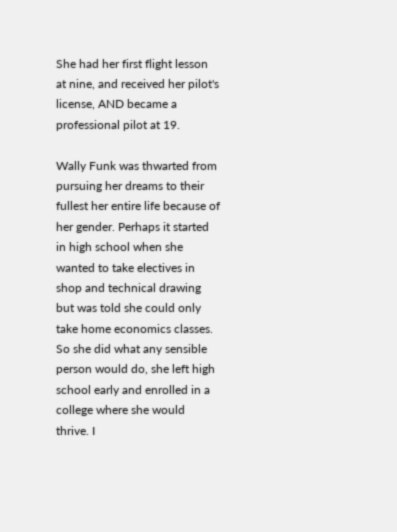She had her first flight lesson at nine, and received her pilot's license, AND became a professional pilot at 19.

Wally Funk was thwarted from pursuing her dreams to their fullest her entire life because of her gender. Perhaps it started in high school when she wanted to take electives in shop and technical drawing but was told she could only take home economics classes. So she did what any sensible person would do, she left high school early and enrolled in a college where she would thrive. I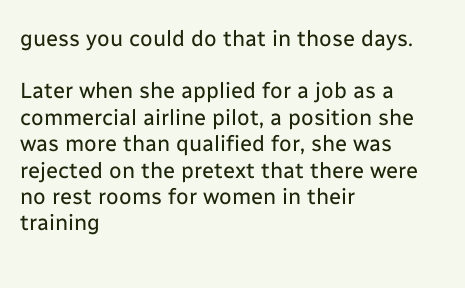guess you could do that in those days.

Later when she applied for a job as a commercial airline pilot, a position she was more than qualified for, she was rejected on the pretext that there were no rest rooms for women in their training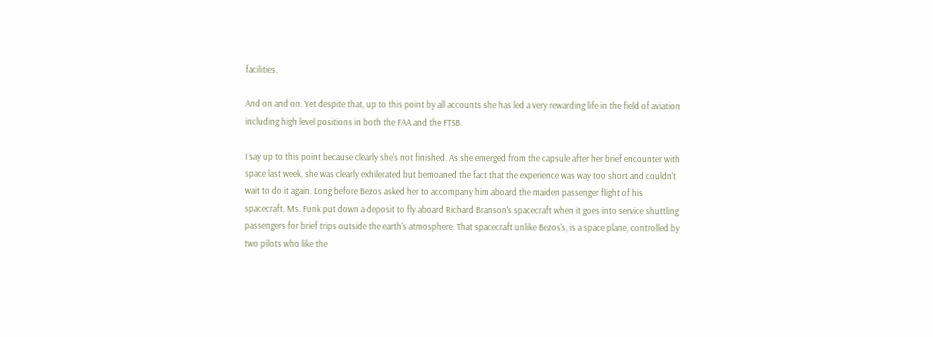facilities.

And on and on. Yet despite that, up to this point by all accounts she has led a very rewarding life in the field of aviation including high level positions in both the FAA and the FTSB.

I say up to this point because clearly she's not finished. As she emerged from the capsule after her brief encounter with space last week, she was clearly exhilerated but bemoaned the fact that the experience was way too short and couldn't wait to do it again. Long before Bezos asked her to accompany him aboard the maiden passenger flight of his spacecraft, Ms. Funk put down a deposit to fly aboard Richard Branson's spacecraft when it goes into service shuttling passengers for brief trips outside the earth's atmosphere. That spacecraft unlike Bezos's, is a space plane, controlled by two pilots who like the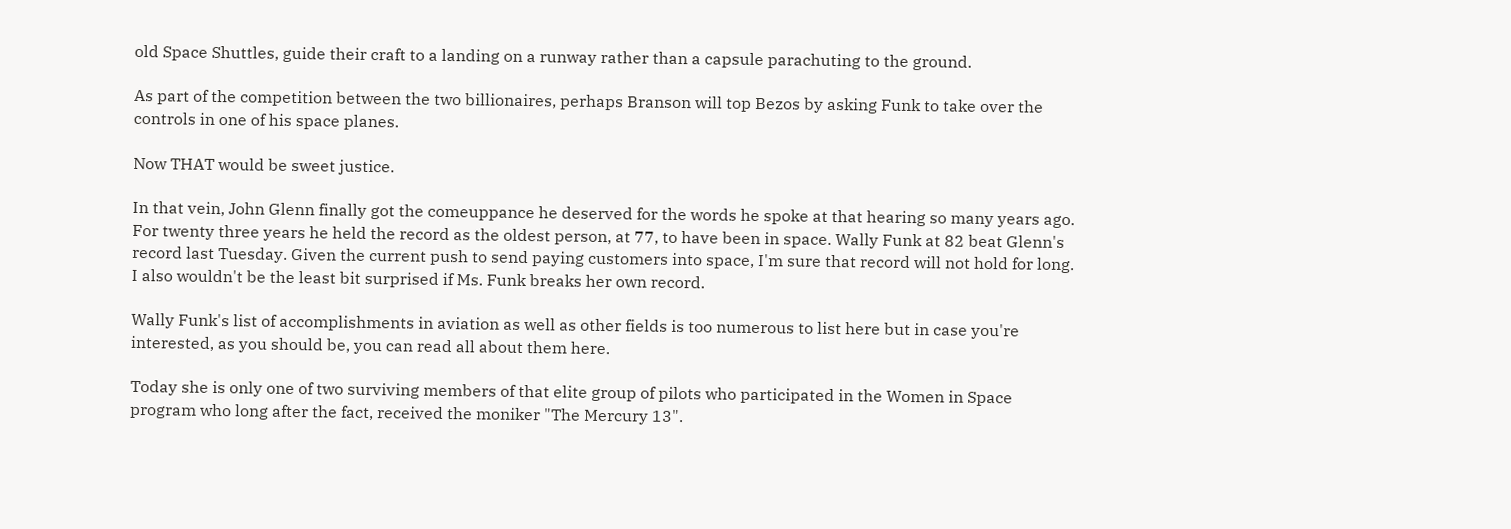old Space Shuttles, guide their craft to a landing on a runway rather than a capsule parachuting to the ground.

As part of the competition between the two billionaires, perhaps Branson will top Bezos by asking Funk to take over the controls in one of his space planes.

Now THAT would be sweet justice.

In that vein, John Glenn finally got the comeuppance he deserved for the words he spoke at that hearing so many years ago. For twenty three years he held the record as the oldest person, at 77, to have been in space. Wally Funk at 82 beat Glenn's record last Tuesday. Given the current push to send paying customers into space, I'm sure that record will not hold for long. I also wouldn't be the least bit surprised if Ms. Funk breaks her own record.

Wally Funk's list of accomplishments in aviation as well as other fields is too numerous to list here but in case you're interested, as you should be, you can read all about them here.

Today she is only one of two surviving members of that elite group of pilots who participated in the Women in Space program who long after the fact, received the moniker "The Mercury 13".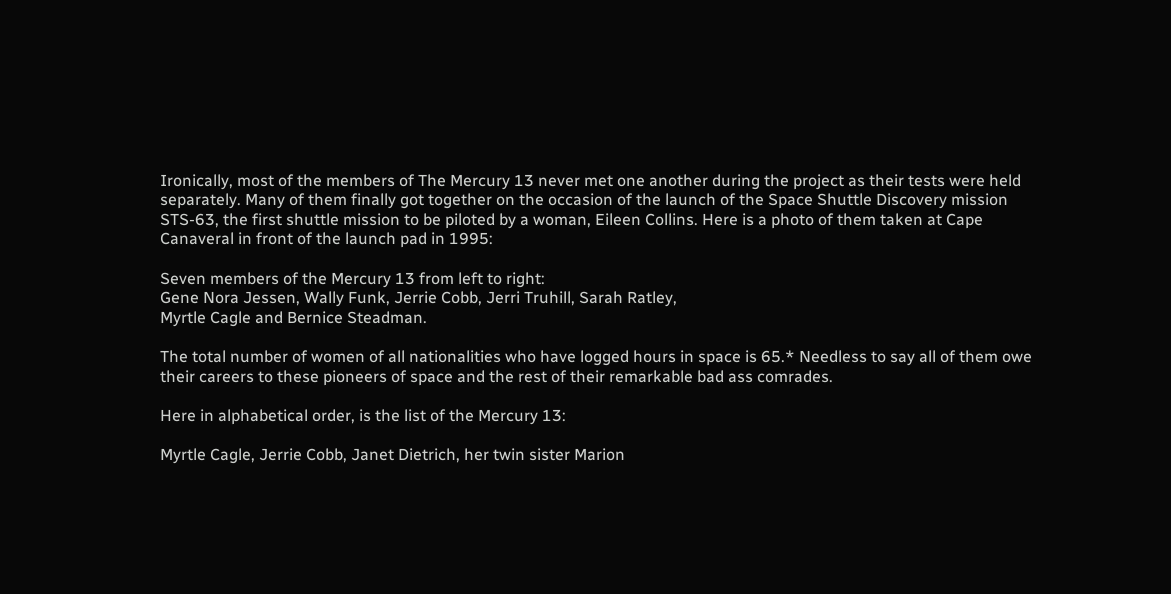Ironically, most of the members of The Mercury 13 never met one another during the project as their tests were held separately. Many of them finally got together on the occasion of the launch of the Space Shuttle Discovery mission STS-63, the first shuttle mission to be piloted by a woman, Eileen Collins. Here is a photo of them taken at Cape Canaveral in front of the launch pad in 1995:

Seven members of the Mercury 13 from left to right:
Gene Nora Jessen, Wally Funk, Jerrie Cobb, Jerri Truhill, Sarah Ratley,
Myrtle Cagle and Bernice Steadman.

The total number of women of all nationalities who have logged hours in space is 65.* Needless to say all of them owe their careers to these pioneers of space and the rest of their remarkable bad ass comrades.

Here in alphabetical order, is the list of the Mercury 13:

Myrtle Cagle, Jerrie Cobb, Janet Dietrich, her twin sister Marion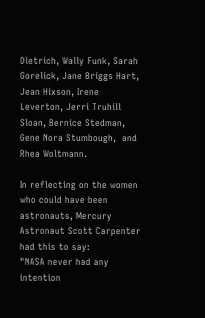Dietrich, Wally Funk, Sarah Gorelick, Jane Briggs Hart, Jean Hixson, Irene Leverton, Jerri Truhill Sloan, Bernice Stedman, Gene Nora Stumbough,  and Rhea Woltmann.

In reflecting on the women who could have been astronauts, Mercury Astronaut Scott Carpenter had this to say:
"NASA never had any intention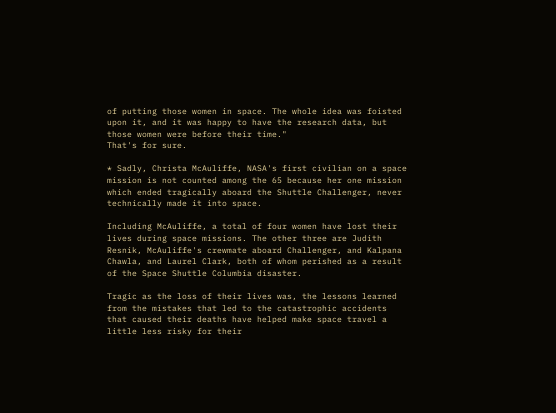of putting those women in space. The whole idea was foisted upon it, and it was happy to have the research data, but those women were before their time."
That's for sure.

* Sadly, Christa McAuliffe, NASA's first civilian on a space mission is not counted among the 65 because her one mission which ended tragically aboard the Shuttle Challenger, never technically made it into space.

Including McAuliffe, a total of four women have lost their lives during space missions. The other three are Judith Resnik, McAuliffe's crewmate aboard Challenger, and Kalpana Chawla, and Laurel Clark, both of whom perished as a result of the Space Shuttle Columbia disaster.

Tragic as the loss of their lives was, the lessons learned from the mistakes that led to the catastrophic accidents that caused their deaths have helped make space travel a little less risky for their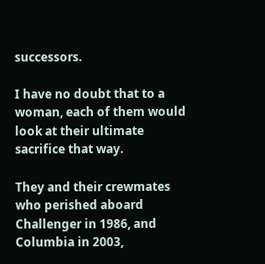successors.

I have no doubt that to a woman, each of them would look at their ultimate sacrifice that way.

They and their crewmates who perished aboard Challenger in 1986, and Columbia in 2003,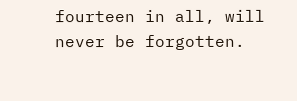fourteen in all, will never be forgotten.